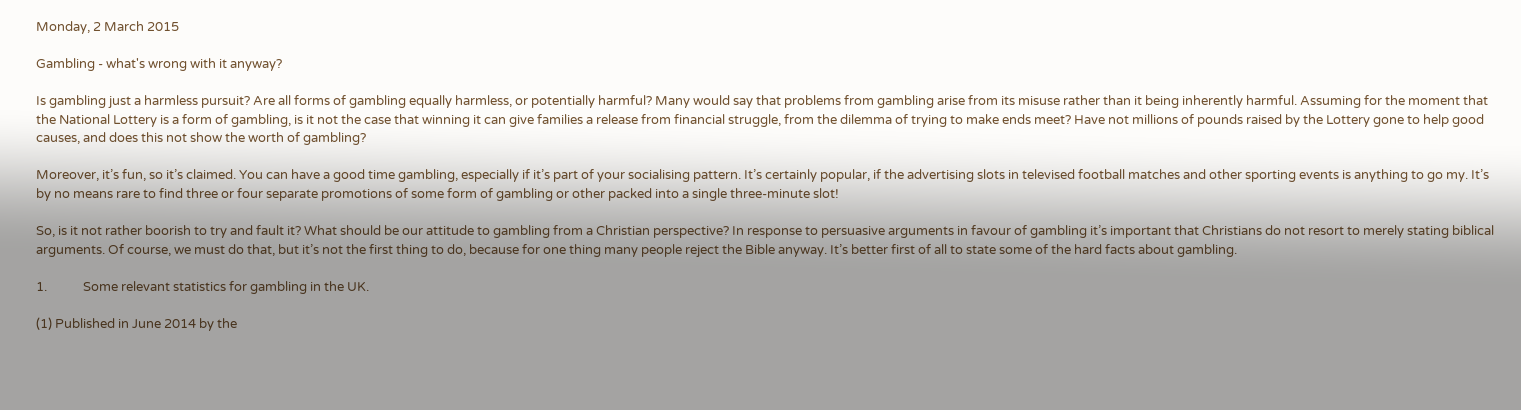Monday, 2 March 2015

Gambling - what's wrong with it anyway?

Is gambling just a harmless pursuit? Are all forms of gambling equally harmless, or potentially harmful? Many would say that problems from gambling arise from its misuse rather than it being inherently harmful. Assuming for the moment that the National Lottery is a form of gambling, is it not the case that winning it can give families a release from financial struggle, from the dilemma of trying to make ends meet? Have not millions of pounds raised by the Lottery gone to help good causes, and does this not show the worth of gambling?

Moreover, it’s fun, so it’s claimed. You can have a good time gambling, especially if it’s part of your socialising pattern. It’s certainly popular, if the advertising slots in televised football matches and other sporting events is anything to go my. It’s by no means rare to find three or four separate promotions of some form of gambling or other packed into a single three-minute slot!

So, is it not rather boorish to try and fault it? What should be our attitude to gambling from a Christian perspective? In response to persuasive arguments in favour of gambling it’s important that Christians do not resort to merely stating biblical arguments. Of course, we must do that, but it’s not the first thing to do, because for one thing many people reject the Bible anyway. It’s better first of all to state some of the hard facts about gambling.

1.            Some relevant statistics for gambling in the UK.

(1) Published in June 2014 by the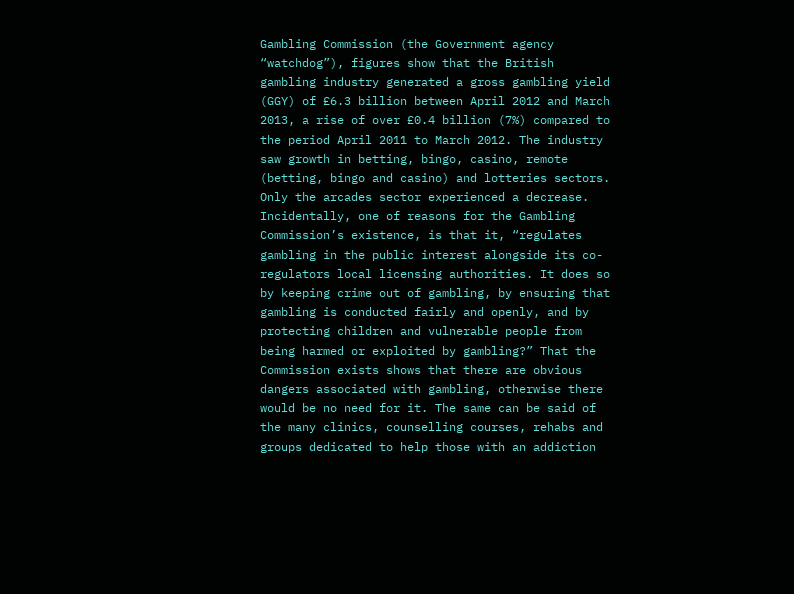Gambling Commission (the Government agency “watchdog”), figures show that the British gambling industry generated a gross gambling yield (GGY) of £6.3 billion between April 2012 and March 2013, a rise of over £0.4 billion (7%) compared to the period April 2011 to March 2012. The industry saw growth in betting, bingo, casino, remote (betting, bingo and casino) and lotteries sectors.  Only the arcades sector experienced a decrease.
Incidentally, one of reasons for the Gambling Commission’s existence, is that it, “regulates gambling in the public interest alongside its co-regulators local licensing authorities. It does so by keeping crime out of gambling, by ensuring that gambling is conducted fairly and openly, and by protecting children and vulnerable people from being harmed or exploited by gambling?” That the Commission exists shows that there are obvious dangers associated with gambling, otherwise there would be no need for it. The same can be said of the many clinics, counselling courses, rehabs and groups dedicated to help those with an addiction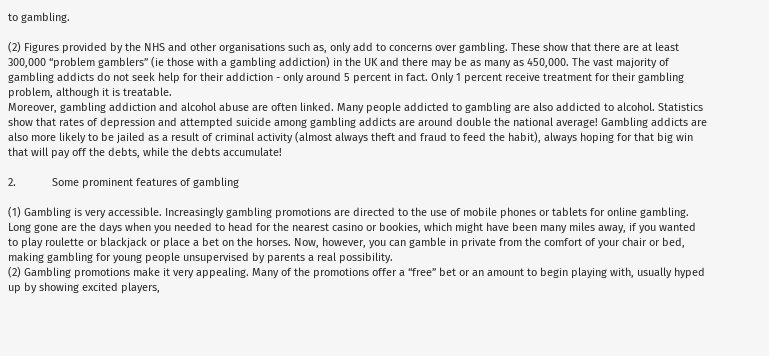to gambling.

(2) Figures provided by the NHS and other organisations such as, only add to concerns over gambling. These show that there are at least 300,000 “problem gamblers” (ie those with a gambling addiction) in the UK and there may be as many as 450,000. The vast majority of gambling addicts do not seek help for their addiction - only around 5 percent in fact. Only 1 percent receive treatment for their gambling problem, although it is treatable.
Moreover, gambling addiction and alcohol abuse are often linked. Many people addicted to gambling are also addicted to alcohol. Statistics show that rates of depression and attempted suicide among gambling addicts are around double the national average! Gambling addicts are also more likely to be jailed as a result of criminal activity (almost always theft and fraud to feed the habit), always hoping for that big win that will pay off the debts, while the debts accumulate!

2.            Some prominent features of gambling

(1) Gambling is very accessible. Increasingly gambling promotions are directed to the use of mobile phones or tablets for online gambling. Long gone are the days when you needed to head for the nearest casino or bookies, which might have been many miles away, if you wanted to play roulette or blackjack or place a bet on the horses. Now, however, you can gamble in private from the comfort of your chair or bed, making gambling for young people unsupervised by parents a real possibility.
(2) Gambling promotions make it very appealing. Many of the promotions offer a “free” bet or an amount to begin playing with, usually hyped up by showing excited players,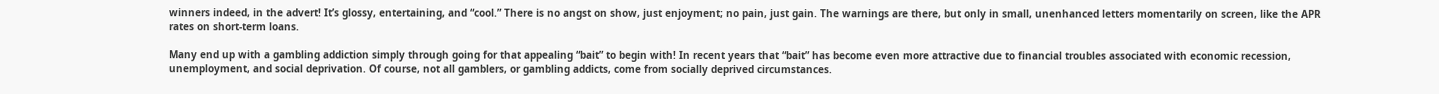winners indeed, in the advert! It’s glossy, entertaining, and “cool.” There is no angst on show, just enjoyment; no pain, just gain. The warnings are there, but only in small, unenhanced letters momentarily on screen, like the APR rates on short-term loans.

Many end up with a gambling addiction simply through going for that appealing “bait” to begin with! In recent years that “bait” has become even more attractive due to financial troubles associated with economic recession, unemployment, and social deprivation. Of course, not all gamblers, or gambling addicts, come from socially deprived circumstances.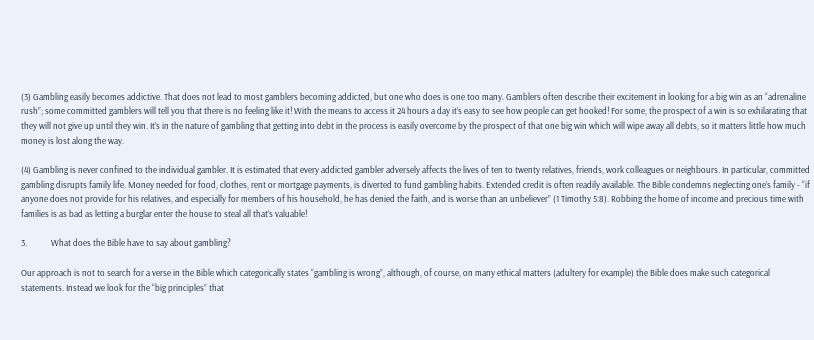(3) Gambling easily becomes addictive. That does not lead to most gamblers becoming addicted, but one who does is one too many. Gamblers often describe their excitement in looking for a big win as an “adrenaline rush”; some committed gamblers will tell you that there is no feeling like it! With the means to access it 24 hours a day it’s easy to see how people can get hooked! For some, the prospect of a win is so exhilarating that they will not give up until they win. It’s in the nature of gambling that getting into debt in the process is easily overcome by the prospect of that one big win which will wipe away all debts, so it matters little how much money is lost along the way.

(4) Gambling is never confined to the individual gambler. It is estimated that every addicted gambler adversely affects the lives of ten to twenty relatives, friends, work colleagues or neighbours. In particular, committed gambling disrupts family life. Money needed for food, clothes, rent or mortgage payments, is diverted to fund gambling habits. Extended credit is often readily available. The Bible condemns neglecting one’s family - “if anyone does not provide for his relatives, and especially for members of his household, he has denied the faith, and is worse than an unbeliever” (1 Timothy 5:8). Robbing the home of income and precious time with families is as bad as letting a burglar enter the house to steal all that’s valuable!

3.            What does the Bible have to say about gambling?

Our approach is not to search for a verse in the Bible which categorically states “gambling is wrong”, although, of course, on many ethical matters (adultery for example) the Bible does make such categorical statements. Instead we look for the “big principles” that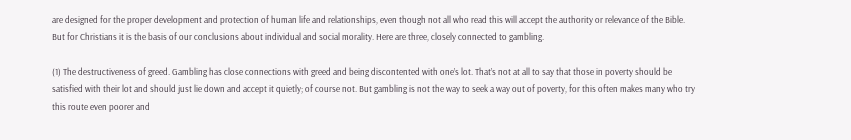are designed for the proper development and protection of human life and relationships, even though not all who read this will accept the authority or relevance of the Bible. But for Christians it is the basis of our conclusions about individual and social morality. Here are three, closely connected to gambling.

(1) The destructiveness of greed. Gambling has close connections with greed and being discontented with one’s lot. That’s not at all to say that those in poverty should be satisfied with their lot and should just lie down and accept it quietly; of course not. But gambling is not the way to seek a way out of poverty, for this often makes many who try this route even poorer and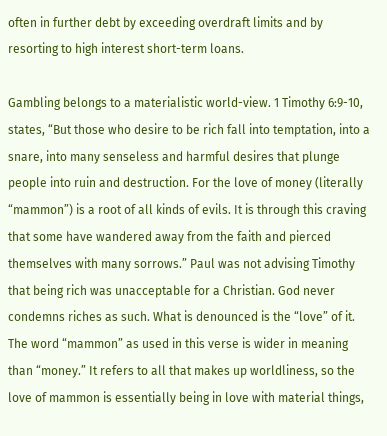often in further debt by exceeding overdraft limits and by resorting to high interest short-term loans.

Gambling belongs to a materialistic world-view. 1 Timothy 6:9-10, states, “But those who desire to be rich fall into temptation, into a snare, into many senseless and harmful desires that plunge people into ruin and destruction. For the love of money (literally “mammon”) is a root of all kinds of evils. It is through this craving that some have wandered away from the faith and pierced themselves with many sorrows.” Paul was not advising Timothy that being rich was unacceptable for a Christian. God never condemns riches as such. What is denounced is the “love” of it. The word “mammon” as used in this verse is wider in meaning than “money.” It refers to all that makes up worldliness, so the love of mammon is essentially being in love with material things,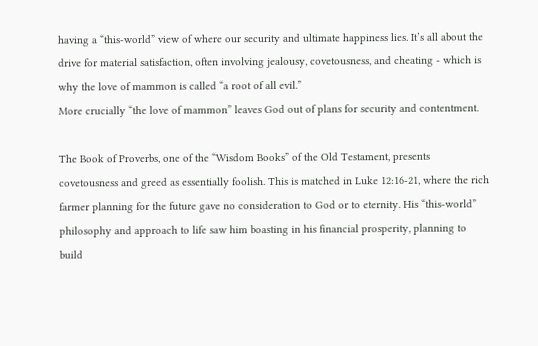having a “this-world” view of where our security and ultimate happiness lies. It’s all about the drive for material satisfaction, often involving jealousy, covetousness, and cheating - which is why the love of mammon is called “a root of all evil.”
More crucially “the love of mammon” leaves God out of plans for security and contentment.

The Book of Proverbs, one of the “Wisdom Books” of the Old Testament, presents covetousness and greed as essentially foolish. This is matched in Luke 12:16-21, where the rich farmer planning for the future gave no consideration to God or to eternity. His “this-world” philosophy and approach to life saw him boasting in his financial prosperity, planning to build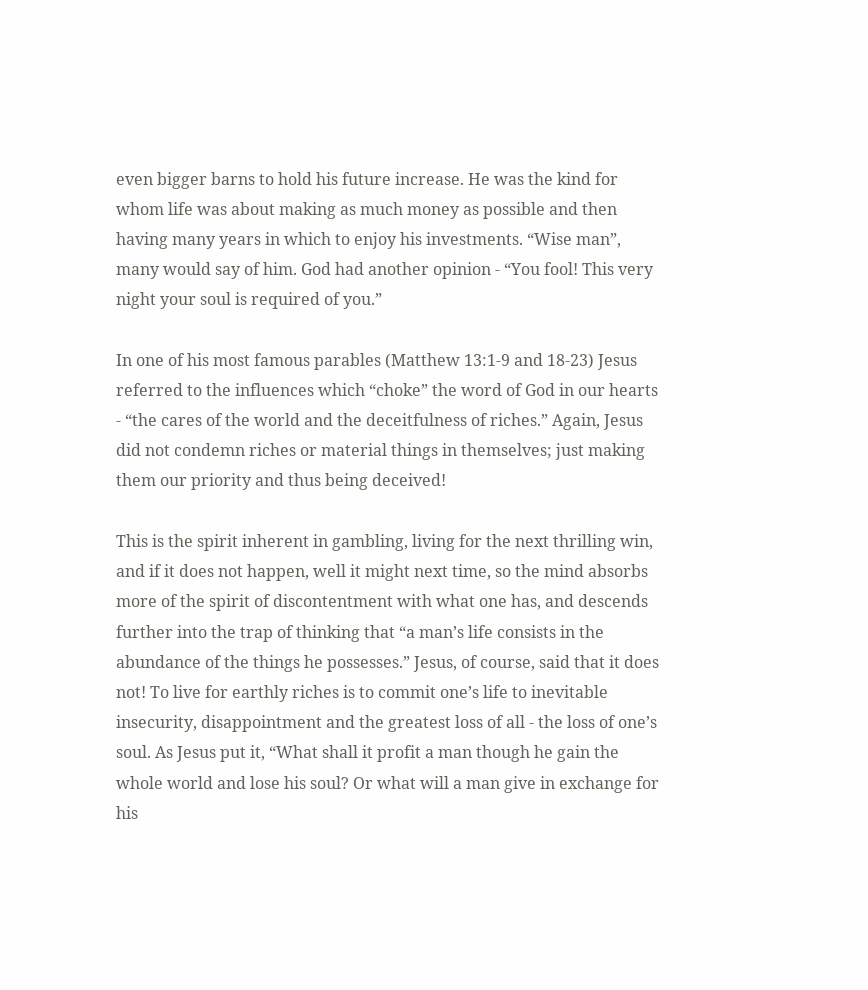even bigger barns to hold his future increase. He was the kind for whom life was about making as much money as possible and then having many years in which to enjoy his investments. “Wise man”, many would say of him. God had another opinion - “You fool! This very night your soul is required of you.”

In one of his most famous parables (Matthew 13:1-9 and 18-23) Jesus referred to the influences which “choke” the word of God in our hearts - “the cares of the world and the deceitfulness of riches.” Again, Jesus did not condemn riches or material things in themselves; just making them our priority and thus being deceived!

This is the spirit inherent in gambling, living for the next thrilling win, and if it does not happen, well it might next time, so the mind absorbs more of the spirit of discontentment with what one has, and descends further into the trap of thinking that “a man’s life consists in the abundance of the things he possesses.” Jesus, of course, said that it does not! To live for earthly riches is to commit one’s life to inevitable insecurity, disappointment and the greatest loss of all - the loss of one’s soul. As Jesus put it, “What shall it profit a man though he gain the whole world and lose his soul? Or what will a man give in exchange for his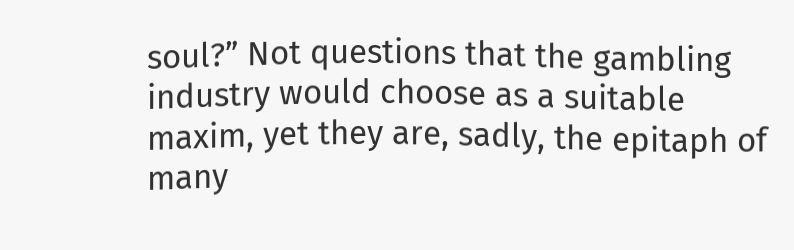soul?” Not questions that the gambling industry would choose as a suitable maxim, yet they are, sadly, the epitaph of many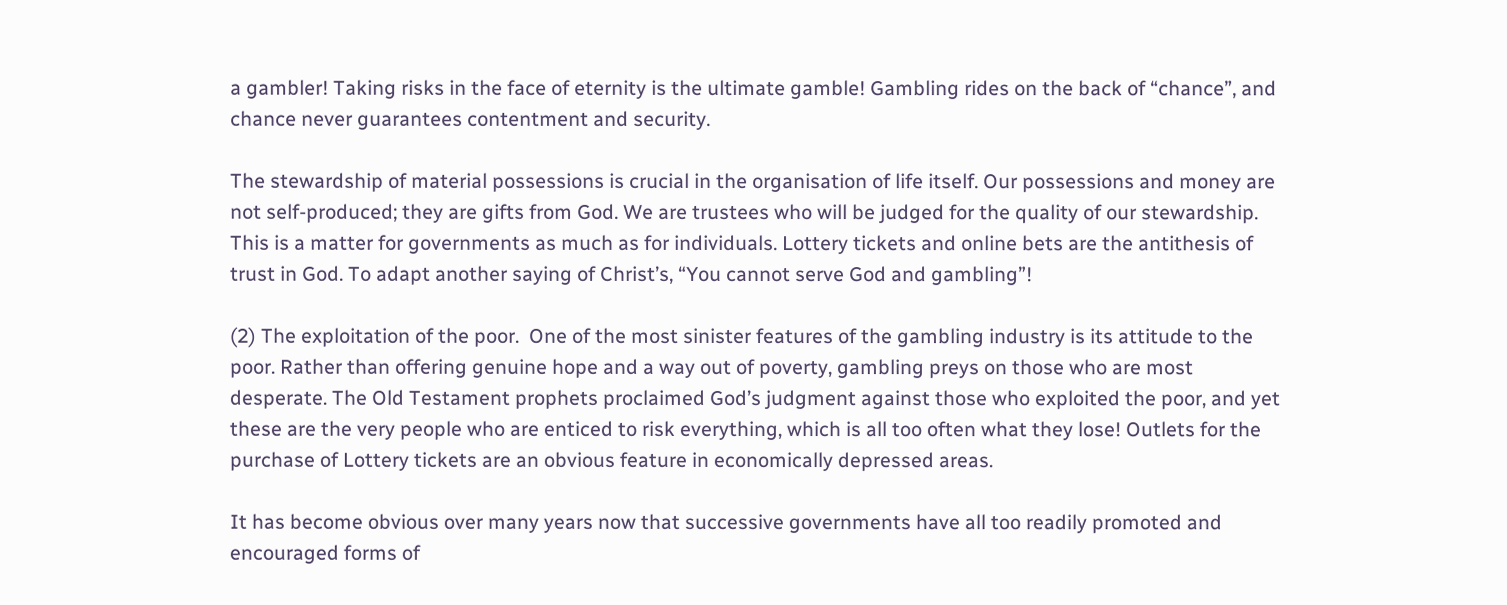a gambler! Taking risks in the face of eternity is the ultimate gamble! Gambling rides on the back of “chance”, and chance never guarantees contentment and security.

The stewardship of material possessions is crucial in the organisation of life itself. Our possessions and money are not self-produced; they are gifts from God. We are trustees who will be judged for the quality of our stewardship. This is a matter for governments as much as for individuals. Lottery tickets and online bets are the antithesis of trust in God. To adapt another saying of Christ’s, “You cannot serve God and gambling”!

(2) The exploitation of the poor.  One of the most sinister features of the gambling industry is its attitude to the poor. Rather than offering genuine hope and a way out of poverty, gambling preys on those who are most desperate. The Old Testament prophets proclaimed God’s judgment against those who exploited the poor, and yet these are the very people who are enticed to risk everything, which is all too often what they lose! Outlets for the purchase of Lottery tickets are an obvious feature in economically depressed areas.

It has become obvious over many years now that successive governments have all too readily promoted and encouraged forms of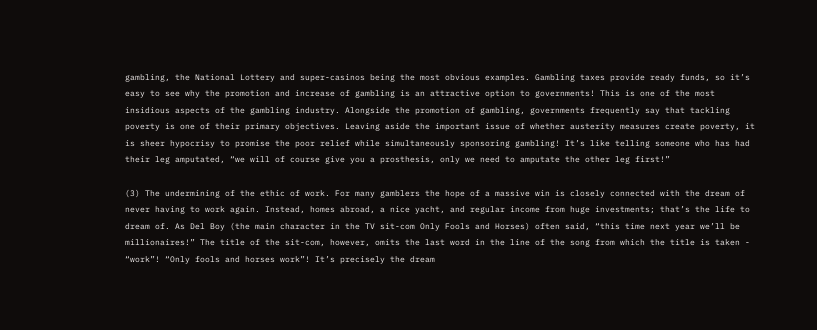gambling, the National Lottery and super-casinos being the most obvious examples. Gambling taxes provide ready funds, so it’s easy to see why the promotion and increase of gambling is an attractive option to governments! This is one of the most insidious aspects of the gambling industry. Alongside the promotion of gambling, governments frequently say that tackling poverty is one of their primary objectives. Leaving aside the important issue of whether austerity measures create poverty, it is sheer hypocrisy to promise the poor relief while simultaneously sponsoring gambling! It’s like telling someone who has had their leg amputated, “we will of course give you a prosthesis, only we need to amputate the other leg first!”

(3) The undermining of the ethic of work. For many gamblers the hope of a massive win is closely connected with the dream of never having to work again. Instead, homes abroad, a nice yacht, and regular income from huge investments; that’s the life to dream of. As Del Boy (the main character in the TV sit-com Only Fools and Horses) often said, “this time next year we’ll be millionaires!” The title of the sit-com, however, omits the last word in the line of the song from which the title is taken - “work”! “Only fools and horses work”! It’s precisely the dream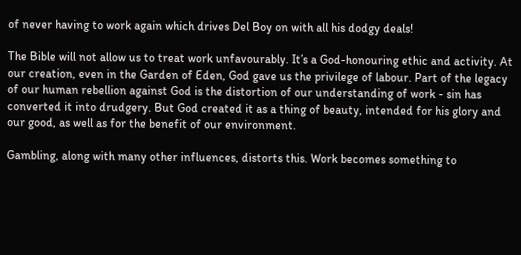of never having to work again which drives Del Boy on with all his dodgy deals!

The Bible will not allow us to treat work unfavourably. It’s a God-honouring ethic and activity. At our creation, even in the Garden of Eden, God gave us the privilege of labour. Part of the legacy of our human rebellion against God is the distortion of our understanding of work - sin has converted it into drudgery. But God created it as a thing of beauty, intended for his glory and our good, as well as for the benefit of our environment.

Gambling, along with many other influences, distorts this. Work becomes something to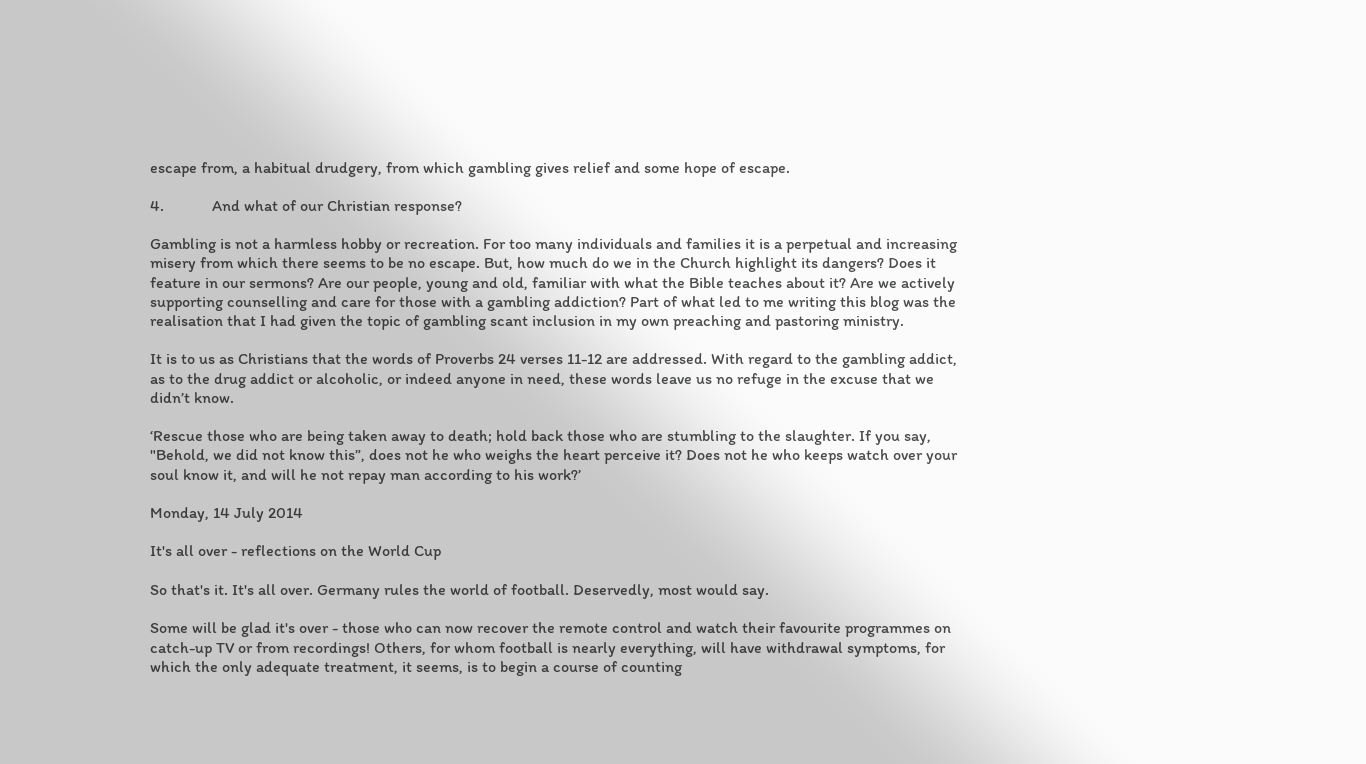escape from, a habitual drudgery, from which gambling gives relief and some hope of escape.

4.            And what of our Christian response?

Gambling is not a harmless hobby or recreation. For too many individuals and families it is a perpetual and increasing misery from which there seems to be no escape. But, how much do we in the Church highlight its dangers? Does it feature in our sermons? Are our people, young and old, familiar with what the Bible teaches about it? Are we actively supporting counselling and care for those with a gambling addiction? Part of what led to me writing this blog was the realisation that I had given the topic of gambling scant inclusion in my own preaching and pastoring ministry.

It is to us as Christians that the words of Proverbs 24 verses 11-12 are addressed. With regard to the gambling addict, as to the drug addict or alcoholic, or indeed anyone in need, these words leave us no refuge in the excuse that we didn’t know.

‘Rescue those who are being taken away to death; hold back those who are stumbling to the slaughter. If you say, "Behold, we did not know this”, does not he who weighs the heart perceive it? Does not he who keeps watch over your soul know it, and will he not repay man according to his work?’

Monday, 14 July 2014

It's all over - reflections on the World Cup

So that's it. It's all over. Germany rules the world of football. Deservedly, most would say.

Some will be glad it's over - those who can now recover the remote control and watch their favourite programmes on catch-up TV or from recordings! Others, for whom football is nearly everything, will have withdrawal symptoms, for which the only adequate treatment, it seems, is to begin a course of counting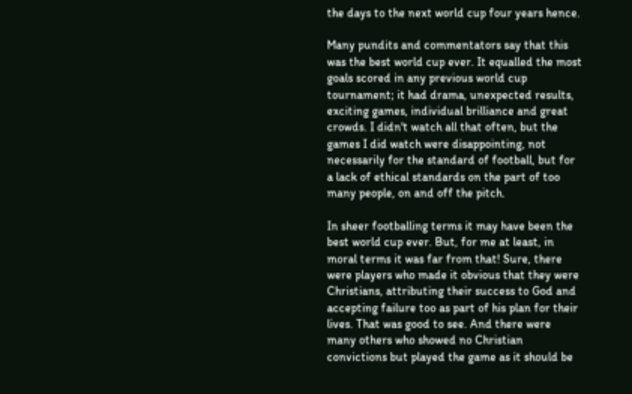the days to the next world cup four years hence.

Many pundits and commentators say that this was the best world cup ever. It equalled the most goals scored in any previous world cup tournament; it had drama, unexpected results, exciting games, individual brilliance and great crowds. I didn't watch all that often, but the games I did watch were disappointing, not necessarily for the standard of football, but for a lack of ethical standards on the part of too many people, on and off the pitch.

In sheer footballing terms it may have been the best world cup ever. But, for me at least, in moral terms it was far from that! Sure, there were players who made it obvious that they were Christians, attributing their success to God and accepting failure too as part of his plan for their lives. That was good to see. And there were many others who showed no Christian convictions but played the game as it should be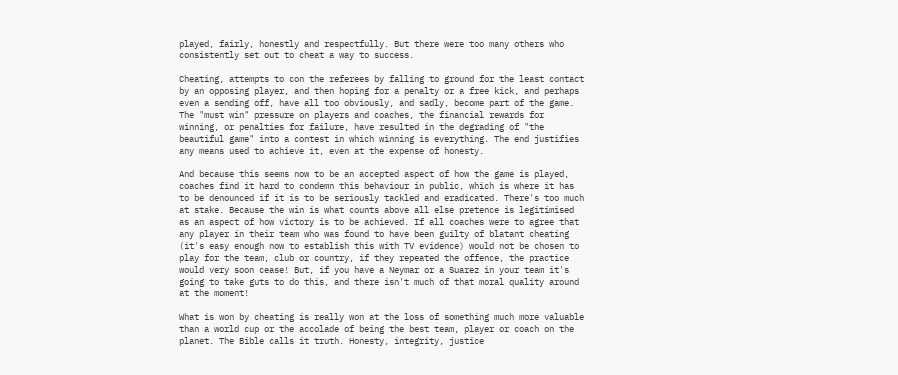played, fairly, honestly and respectfully. But there were too many others who consistently set out to cheat a way to success.

Cheating, attempts to con the referees by falling to ground for the least contact by an opposing player, and then hoping for a penalty or a free kick, and perhaps even a sending off, have all too obviously, and sadly, become part of the game. The "must win" pressure on players and coaches, the financial rewards for winning, or penalties for failure, have resulted in the degrading of "the beautiful game" into a contest in which winning is everything. The end justifies any means used to achieve it, even at the expense of honesty.

And because this seems now to be an accepted aspect of how the game is played, coaches find it hard to condemn this behaviour in public, which is where it has to be denounced if it is to be seriously tackled and eradicated. There's too much at stake. Because the win is what counts above all else pretence is legitimised as an aspect of how victory is to be achieved. If all coaches were to agree that any player in their team who was found to have been guilty of blatant cheating (it's easy enough now to establish this with TV evidence) would not be chosen to play for the team, club or country, if they repeated the offence, the practice would very soon cease! But, if you have a Neymar or a Suarez in your team it's going to take guts to do this, and there isn't much of that moral quality around at the moment!

What is won by cheating is really won at the loss of something much more valuable than a world cup or the accolade of being the best team, player or coach on the planet. The Bible calls it truth. Honesty, integrity, justice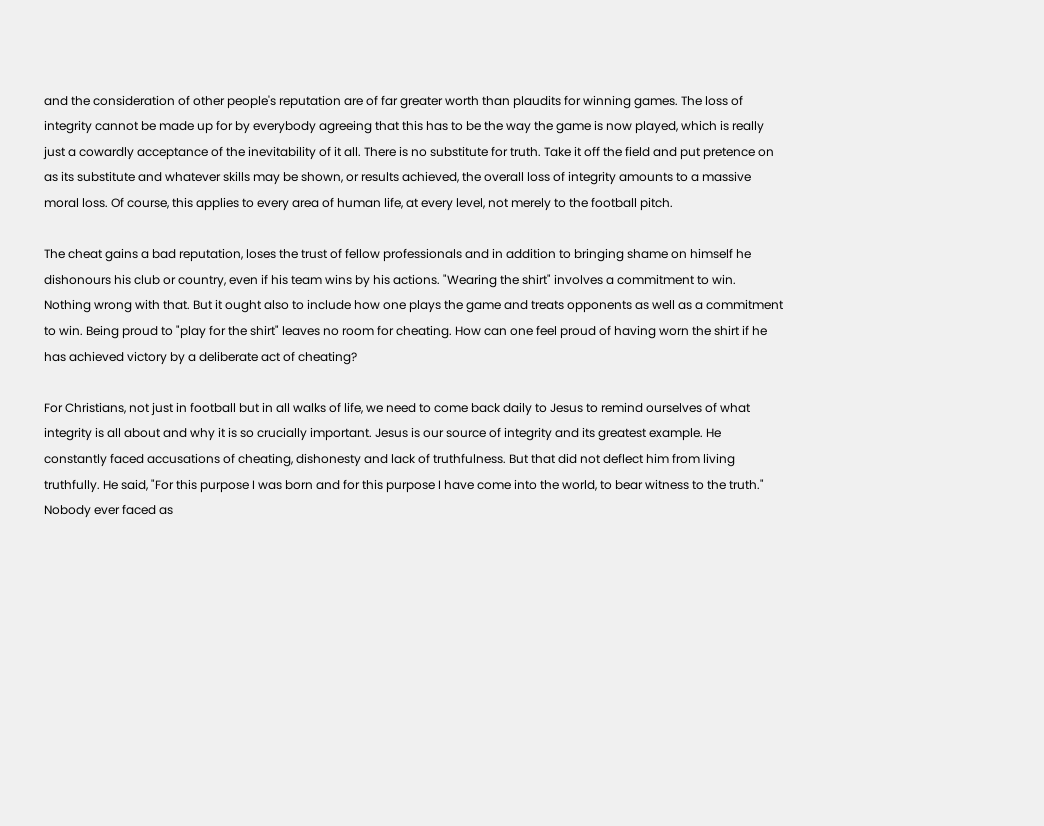and the consideration of other people's reputation are of far greater worth than plaudits for winning games. The loss of integrity cannot be made up for by everybody agreeing that this has to be the way the game is now played, which is really just a cowardly acceptance of the inevitability of it all. There is no substitute for truth. Take it off the field and put pretence on as its substitute and whatever skills may be shown, or results achieved, the overall loss of integrity amounts to a massive moral loss. Of course, this applies to every area of human life, at every level, not merely to the football pitch.

The cheat gains a bad reputation, loses the trust of fellow professionals and in addition to bringing shame on himself he dishonours his club or country, even if his team wins by his actions. "Wearing the shirt" involves a commitment to win. Nothing wrong with that. But it ought also to include how one plays the game and treats opponents as well as a commitment to win. Being proud to "play for the shirt" leaves no room for cheating. How can one feel proud of having worn the shirt if he has achieved victory by a deliberate act of cheating?

For Christians, not just in football but in all walks of life, we need to come back daily to Jesus to remind ourselves of what integrity is all about and why it is so crucially important. Jesus is our source of integrity and its greatest example. He constantly faced accusations of cheating, dishonesty and lack of truthfulness. But that did not deflect him from living truthfully. He said, "For this purpose I was born and for this purpose I have come into the world, to bear witness to the truth." Nobody ever faced as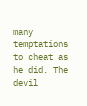many temptations to cheat as he did. The devil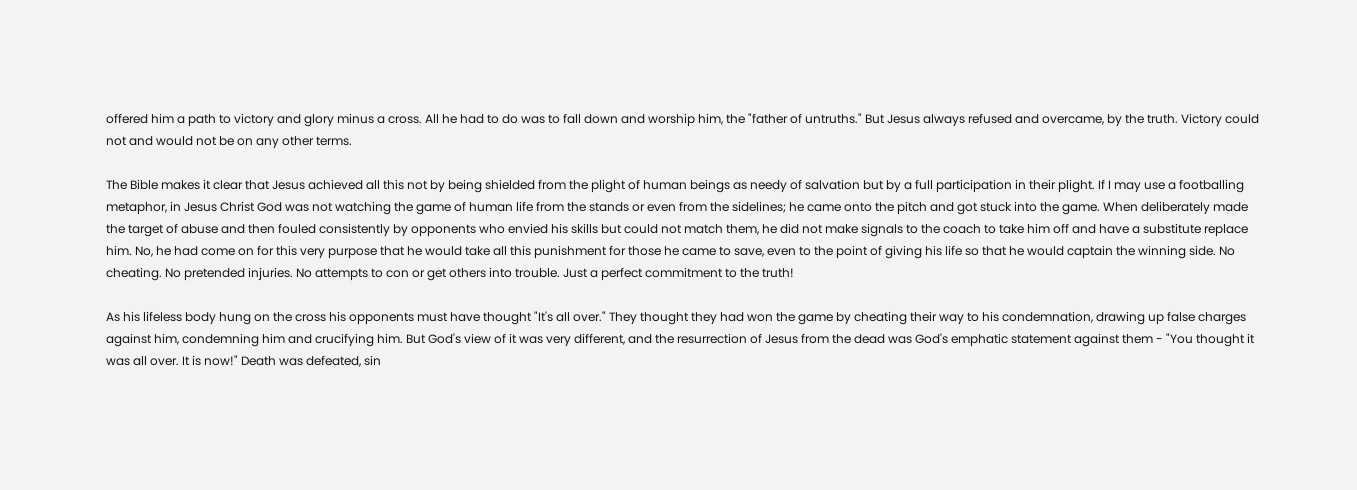offered him a path to victory and glory minus a cross. All he had to do was to fall down and worship him, the "father of untruths." But Jesus always refused and overcame, by the truth. Victory could not and would not be on any other terms.

The Bible makes it clear that Jesus achieved all this not by being shielded from the plight of human beings as needy of salvation but by a full participation in their plight. If I may use a footballing metaphor, in Jesus Christ God was not watching the game of human life from the stands or even from the sidelines; he came onto the pitch and got stuck into the game. When deliberately made the target of abuse and then fouled consistently by opponents who envied his skills but could not match them, he did not make signals to the coach to take him off and have a substitute replace him. No, he had come on for this very purpose that he would take all this punishment for those he came to save, even to the point of giving his life so that he would captain the winning side. No cheating. No pretended injuries. No attempts to con or get others into trouble. Just a perfect commitment to the truth!

As his lifeless body hung on the cross his opponents must have thought "It's all over." They thought they had won the game by cheating their way to his condemnation, drawing up false charges against him, condemning him and crucifying him. But God's view of it was very different, and the resurrection of Jesus from the dead was God's emphatic statement against them - "You thought it was all over. It is now!" Death was defeated, sin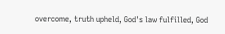overcome, truth upheld, God's law fulfilled, God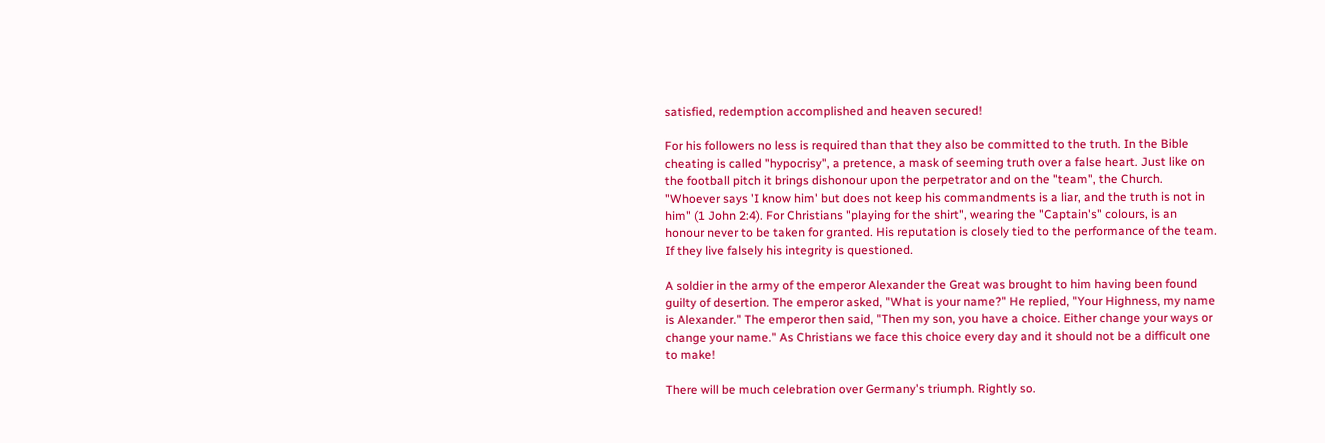satisfied, redemption accomplished and heaven secured!

For his followers no less is required than that they also be committed to the truth. In the Bible cheating is called "hypocrisy", a pretence, a mask of seeming truth over a false heart. Just like on the football pitch it brings dishonour upon the perpetrator and on the "team", the Church. "Whoever says 'I know him' but does not keep his commandments is a liar, and the truth is not in him" (1 John 2:4). For Christians "playing for the shirt", wearing the "Captain's" colours, is an honour never to be taken for granted. His reputation is closely tied to the performance of the team. If they live falsely his integrity is questioned.

A soldier in the army of the emperor Alexander the Great was brought to him having been found guilty of desertion. The emperor asked, "What is your name?" He replied, "Your Highness, my name is Alexander." The emperor then said, "Then my son, you have a choice. Either change your ways or change your name." As Christians we face this choice every day and it should not be a difficult one to make!

There will be much celebration over Germany's triumph. Rightly so.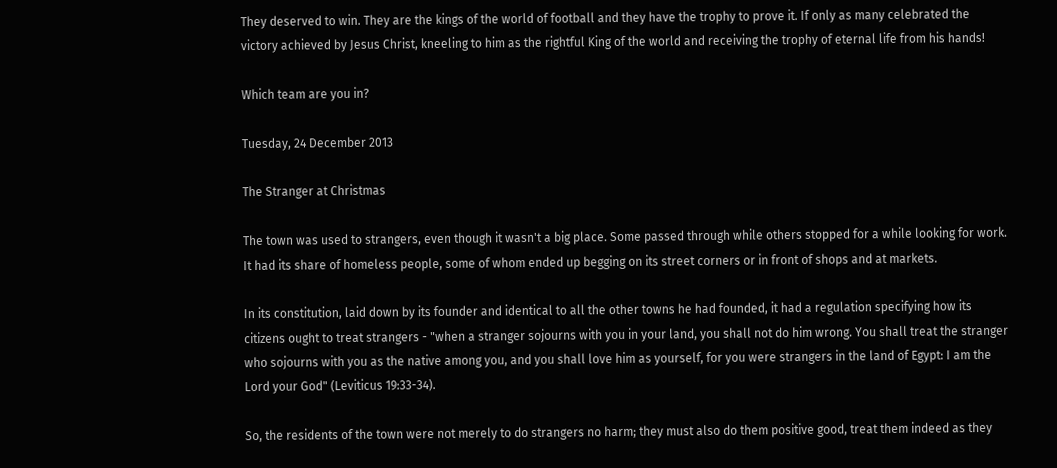They deserved to win. They are the kings of the world of football and they have the trophy to prove it. If only as many celebrated the victory achieved by Jesus Christ, kneeling to him as the rightful King of the world and receiving the trophy of eternal life from his hands!

Which team are you in?

Tuesday, 24 December 2013

The Stranger at Christmas

The town was used to strangers, even though it wasn't a big place. Some passed through while others stopped for a while looking for work. It had its share of homeless people, some of whom ended up begging on its street corners or in front of shops and at markets.

In its constitution, laid down by its founder and identical to all the other towns he had founded, it had a regulation specifying how its citizens ought to treat strangers - "when a stranger sojourns with you in your land, you shall not do him wrong. You shall treat the stranger who sojourns with you as the native among you, and you shall love him as yourself, for you were strangers in the land of Egypt: I am the Lord your God" (Leviticus 19:33-34).

So, the residents of the town were not merely to do strangers no harm; they must also do them positive good, treat them indeed as they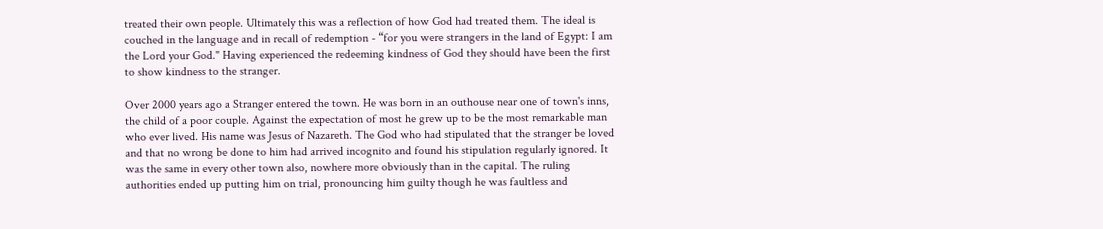treated their own people. Ultimately this was a reflection of how God had treated them. The ideal is couched in the language and in recall of redemption - “for you were strangers in the land of Egypt: I am the Lord your God." Having experienced the redeeming kindness of God they should have been the first to show kindness to the stranger.

Over 2000 years ago a Stranger entered the town. He was born in an outhouse near one of town's inns, the child of a poor couple. Against the expectation of most he grew up to be the most remarkable man who ever lived. His name was Jesus of Nazareth. The God who had stipulated that the stranger be loved and that no wrong be done to him had arrived incognito and found his stipulation regularly ignored. It was the same in every other town also, nowhere more obviously than in the capital. The ruling authorities ended up putting him on trial, pronouncing him guilty though he was faultless and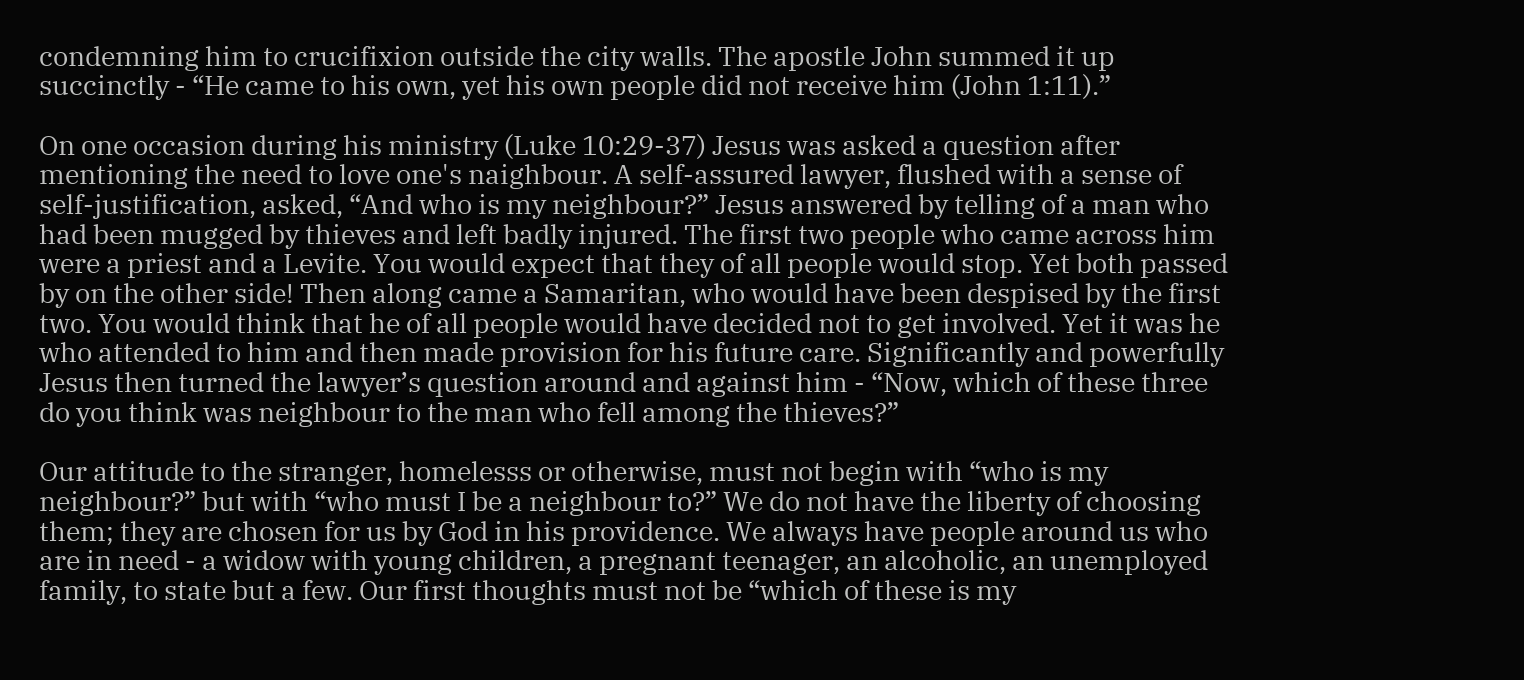condemning him to crucifixion outside the city walls. The apostle John summed it up succinctly - “He came to his own, yet his own people did not receive him (John 1:11).”

On one occasion during his ministry (Luke 10:29-37) Jesus was asked a question after mentioning the need to love one's naighbour. A self-assured lawyer, flushed with a sense of self-justification, asked, “And who is my neighbour?” Jesus answered by telling of a man who had been mugged by thieves and left badly injured. The first two people who came across him were a priest and a Levite. You would expect that they of all people would stop. Yet both passed by on the other side! Then along came a Samaritan, who would have been despised by the first two. You would think that he of all people would have decided not to get involved. Yet it was he who attended to him and then made provision for his future care. Significantly and powerfully Jesus then turned the lawyer’s question around and against him - “Now, which of these three do you think was neighbour to the man who fell among the thieves?”

Our attitude to the stranger, homelesss or otherwise, must not begin with “who is my neighbour?” but with “who must I be a neighbour to?” We do not have the liberty of choosing them; they are chosen for us by God in his providence. We always have people around us who are in need - a widow with young children, a pregnant teenager, an alcoholic, an unemployed family, to state but a few. Our first thoughts must not be “which of these is my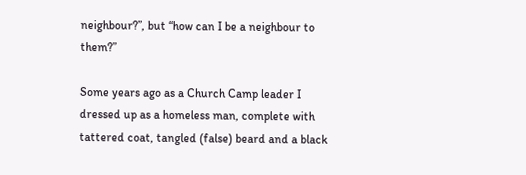neighbour?”, but “how can I be a neighbour to them?”

Some years ago as a Church Camp leader I dressed up as a homeless man, complete with tattered coat, tangled (false) beard and a black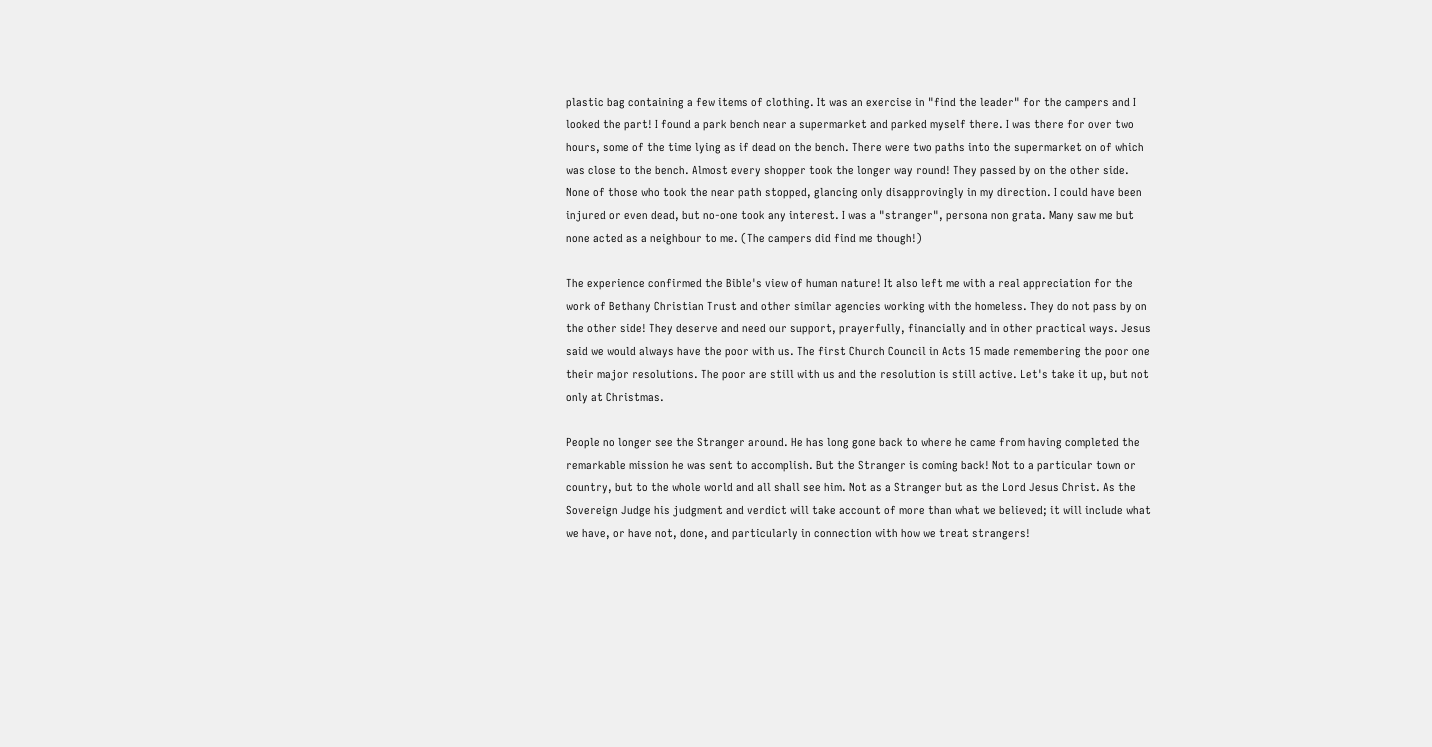plastic bag containing a few items of clothing. It was an exercise in "find the leader" for the campers and I looked the part! I found a park bench near a supermarket and parked myself there. I was there for over two hours, some of the time lying as if dead on the bench. There were two paths into the supermarket on of which was close to the bench. Almost every shopper took the longer way round! They passed by on the other side. None of those who took the near path stopped, glancing only disapprovingly in my direction. I could have been injured or even dead, but no-one took any interest. I was a "stranger", persona non grata. Many saw me but none acted as a neighbour to me. (The campers did find me though!)

The experience confirmed the Bible's view of human nature! It also left me with a real appreciation for the work of Bethany Christian Trust and other similar agencies working with the homeless. They do not pass by on the other side! They deserve and need our support, prayerfully, financially and in other practical ways. Jesus said we would always have the poor with us. The first Church Council in Acts 15 made remembering the poor one their major resolutions. The poor are still with us and the resolution is still active. Let's take it up, but not only at Christmas.

People no longer see the Stranger around. He has long gone back to where he came from having completed the remarkable mission he was sent to accomplish. But the Stranger is coming back! Not to a particular town or country, but to the whole world and all shall see him. Not as a Stranger but as the Lord Jesus Christ. As the Sovereign Judge his judgment and verdict will take account of more than what we believed; it will include what we have, or have not, done, and particularly in connection with how we treat strangers!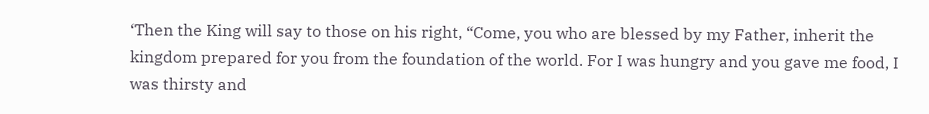‘Then the King will say to those on his right, “Come, you who are blessed by my Father, inherit the kingdom prepared for you from the foundation of the world. For I was hungry and you gave me food, I was thirsty and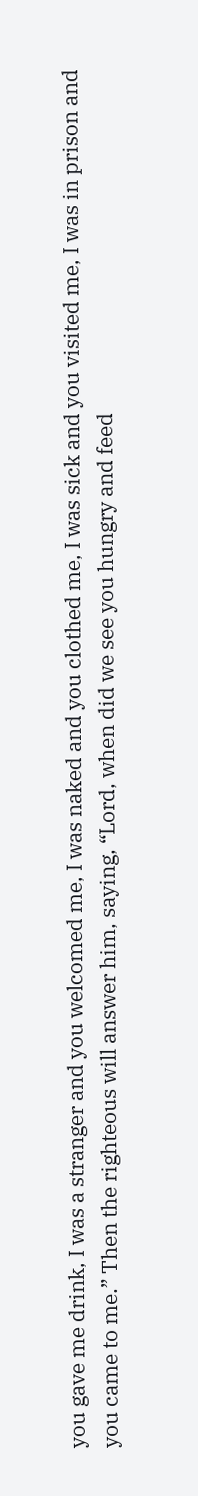you gave me drink, I was a stranger and you welcomed me, I was naked and you clothed me, I was sick and you visited me, I was in prison and you came to me.” Then the righteous will answer him, saying, “Lord, when did we see you hungry and feed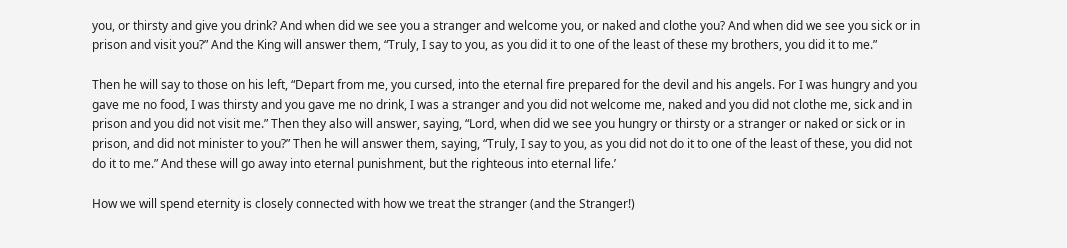you, or thirsty and give you drink? And when did we see you a stranger and welcome you, or naked and clothe you? And when did we see you sick or in prison and visit you?” And the King will answer them, “Truly, I say to you, as you did it to one of the least of these my brothers, you did it to me.”

Then he will say to those on his left, “Depart from me, you cursed, into the eternal fire prepared for the devil and his angels. For I was hungry and you gave me no food, I was thirsty and you gave me no drink, I was a stranger and you did not welcome me, naked and you did not clothe me, sick and in prison and you did not visit me.” Then they also will answer, saying, “Lord, when did we see you hungry or thirsty or a stranger or naked or sick or in prison, and did not minister to you?” Then he will answer them, saying, “Truly, I say to you, as you did not do it to one of the least of these, you did not do it to me.” And these will go away into eternal punishment, but the righteous into eternal life.’

How we will spend eternity is closely connected with how we treat the stranger (and the Stranger!)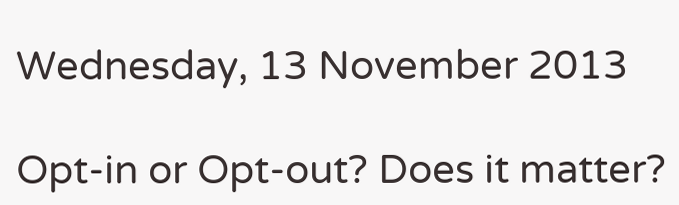Wednesday, 13 November 2013

Opt-in or Opt-out? Does it matter?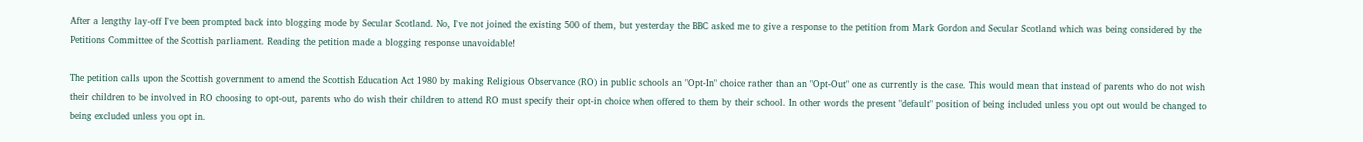After a lengthy lay-off I've been prompted back into blogging mode by Secular Scotland. No, I've not joined the existing 500 of them, but yesterday the BBC asked me to give a response to the petition from Mark Gordon and Secular Scotland which was being considered by the Petitions Committee of the Scottish parliament. Reading the petition made a blogging response unavoidable!

The petition calls upon the Scottish government to amend the Scottish Education Act 1980 by making Religious Observance (RO) in public schools an "Opt-In" choice rather than an "Opt-Out" one as currently is the case. This would mean that instead of parents who do not wish their children to be involved in RO choosing to opt-out, parents who do wish their children to attend RO must specify their opt-in choice when offered to them by their school. In other words the present "default" position of being included unless you opt out would be changed to being excluded unless you opt in.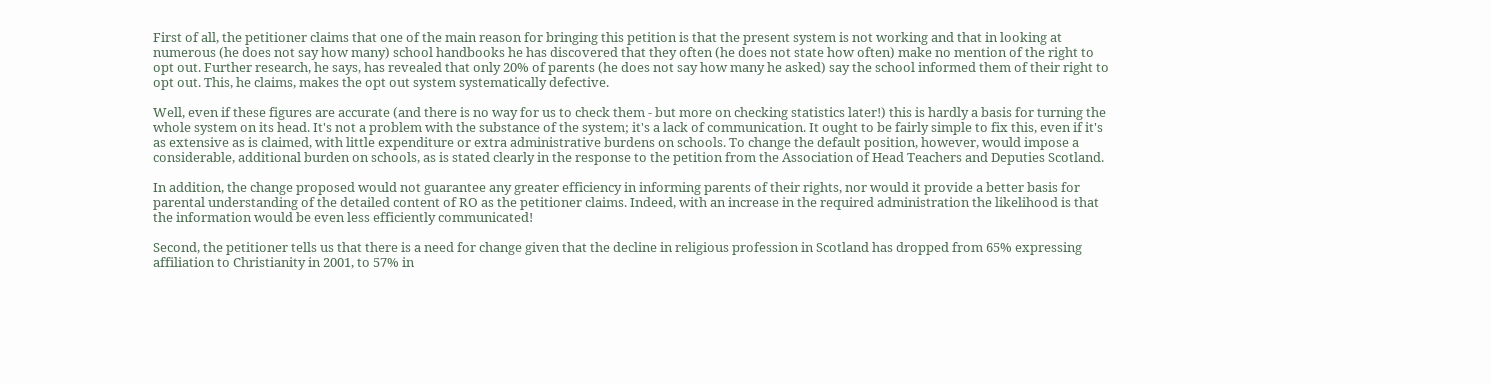First of all, the petitioner claims that one of the main reason for bringing this petition is that the present system is not working and that in looking at numerous (he does not say how many) school handbooks he has discovered that they often (he does not state how often) make no mention of the right to opt out. Further research, he says, has revealed that only 20% of parents (he does not say how many he asked) say the school informed them of their right to opt out. This, he claims, makes the opt out system systematically defective.

Well, even if these figures are accurate (and there is no way for us to check them - but more on checking statistics later!) this is hardly a basis for turning the whole system on its head. It's not a problem with the substance of the system; it's a lack of communication. It ought to be fairly simple to fix this, even if it's as extensive as is claimed, with little expenditure or extra administrative burdens on schools. To change the default position, however, would impose a considerable, additional burden on schools, as is stated clearly in the response to the petition from the Association of Head Teachers and Deputies Scotland.

In addition, the change proposed would not guarantee any greater efficiency in informing parents of their rights, nor would it provide a better basis for parental understanding of the detailed content of RO as the petitioner claims. Indeed, with an increase in the required administration the likelihood is that the information would be even less efficiently communicated!

Second, the petitioner tells us that there is a need for change given that the decline in religious profession in Scotland has dropped from 65% expressing affiliation to Christianity in 2001, to 57% in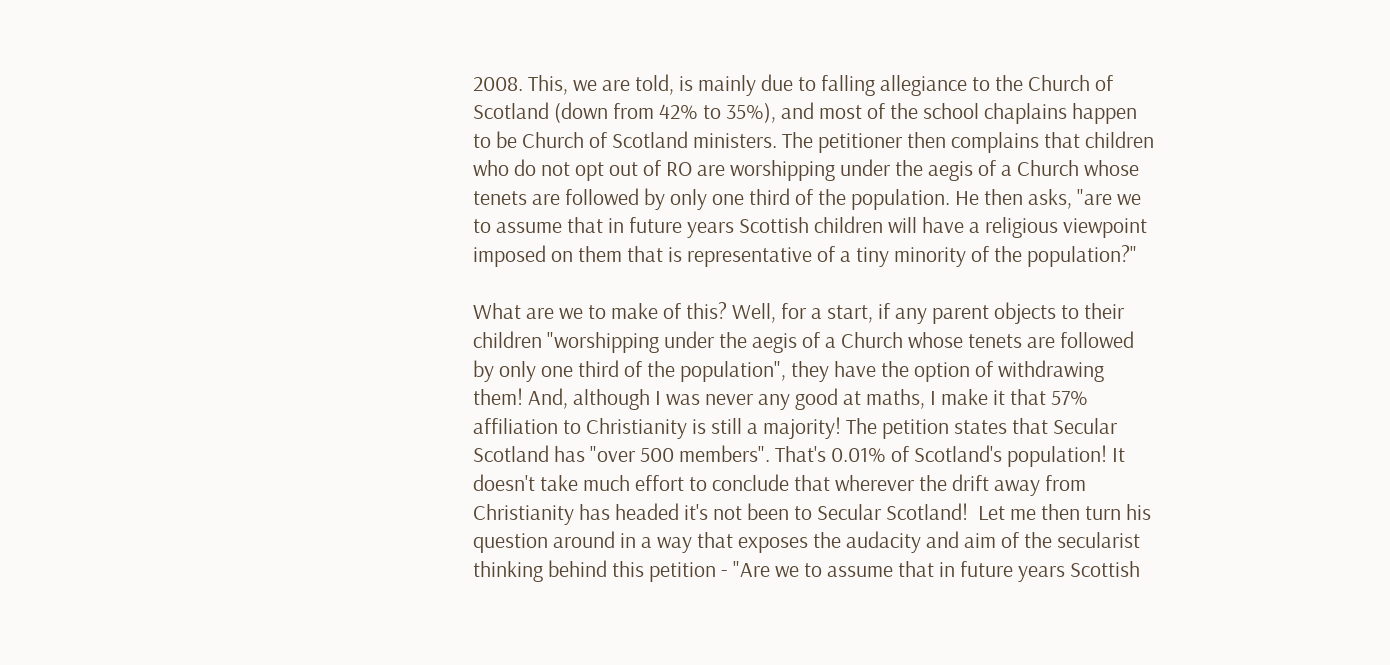2008. This, we are told, is mainly due to falling allegiance to the Church of Scotland (down from 42% to 35%), and most of the school chaplains happen to be Church of Scotland ministers. The petitioner then complains that children who do not opt out of RO are worshipping under the aegis of a Church whose tenets are followed by only one third of the population. He then asks, "are we to assume that in future years Scottish children will have a religious viewpoint imposed on them that is representative of a tiny minority of the population?"

What are we to make of this? Well, for a start, if any parent objects to their children "worshipping under the aegis of a Church whose tenets are followed by only one third of the population", they have the option of withdrawing them! And, although I was never any good at maths, I make it that 57% affiliation to Christianity is still a majority! The petition states that Secular Scotland has "over 500 members". That's 0.01% of Scotland's population! It doesn't take much effort to conclude that wherever the drift away from Christianity has headed it's not been to Secular Scotland!  Let me then turn his question around in a way that exposes the audacity and aim of the secularist thinking behind this petition - "Are we to assume that in future years Scottish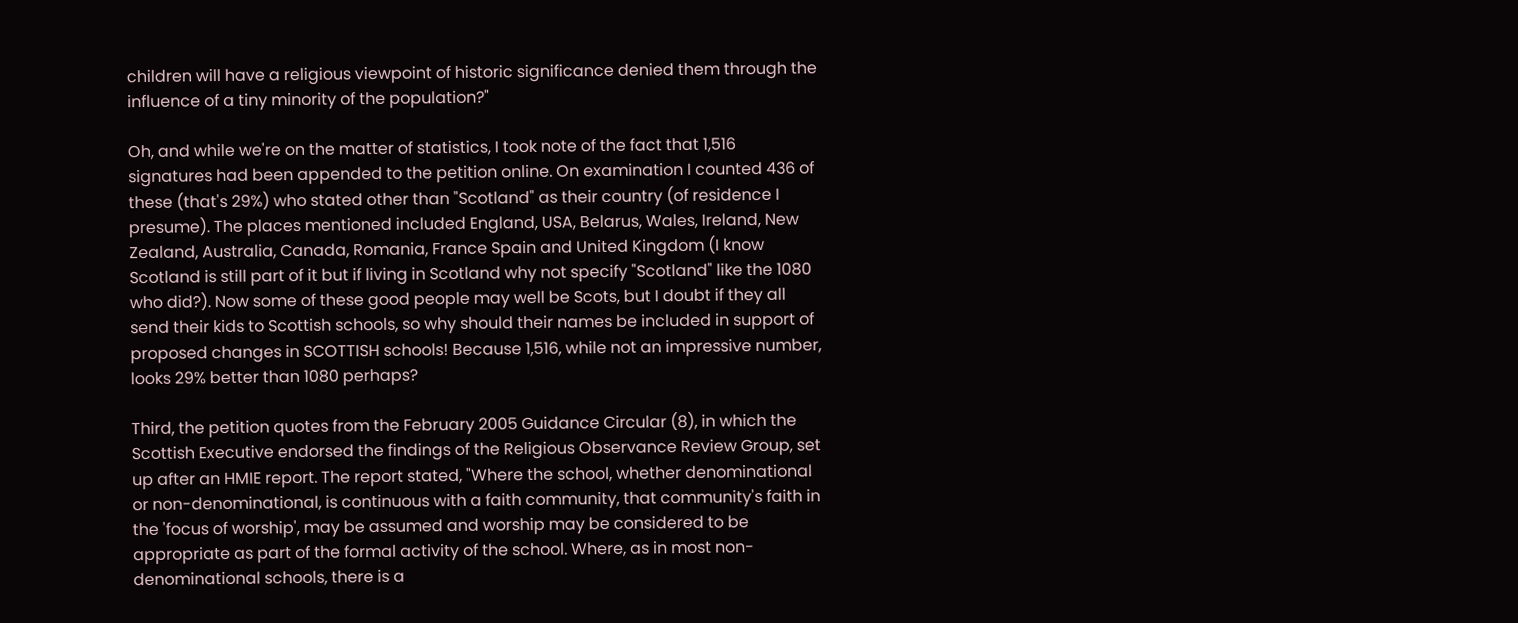children will have a religious viewpoint of historic significance denied them through the influence of a tiny minority of the population?"

Oh, and while we're on the matter of statistics, I took note of the fact that 1,516 signatures had been appended to the petition online. On examination I counted 436 of these (that's 29%) who stated other than "Scotland" as their country (of residence I presume). The places mentioned included England, USA, Belarus, Wales, Ireland, New Zealand, Australia, Canada, Romania, France Spain and United Kingdom (I know Scotland is still part of it but if living in Scotland why not specify "Scotland" like the 1080 who did?). Now some of these good people may well be Scots, but I doubt if they all send their kids to Scottish schools, so why should their names be included in support of proposed changes in SCOTTISH schools! Because 1,516, while not an impressive number, looks 29% better than 1080 perhaps?

Third, the petition quotes from the February 2005 Guidance Circular (8), in which the Scottish Executive endorsed the findings of the Religious Observance Review Group, set up after an HMIE report. The report stated, "Where the school, whether denominational or non-denominational, is continuous with a faith community, that community's faith in the 'focus of worship', may be assumed and worship may be considered to be appropriate as part of the formal activity of the school. Where, as in most non-denominational schools, there is a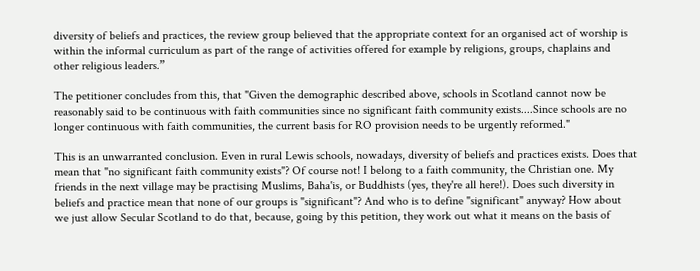diversity of beliefs and practices, the review group believed that the appropriate context for an organised act of worship is within the informal curriculum as part of the range of activities offered for example by religions, groups, chaplains and other religious leaders.”

The petitioner concludes from this, that "Given the demographic described above, schools in Scotland cannot now be reasonably said to be continuous with faith communities since no significant faith community exists....Since schools are no longer continuous with faith communities, the current basis for RO provision needs to be urgently reformed."

This is an unwarranted conclusion. Even in rural Lewis schools, nowadays, diversity of beliefs and practices exists. Does that mean that "no significant faith community exists"? Of course not! I belong to a faith community, the Christian one. My friends in the next village may be practising Muslims, Baha'is, or Buddhists (yes, they're all here!). Does such diversity in beliefs and practice mean that none of our groups is "significant"? And who is to define "significant" anyway? How about we just allow Secular Scotland to do that, because, going by this petition, they work out what it means on the basis of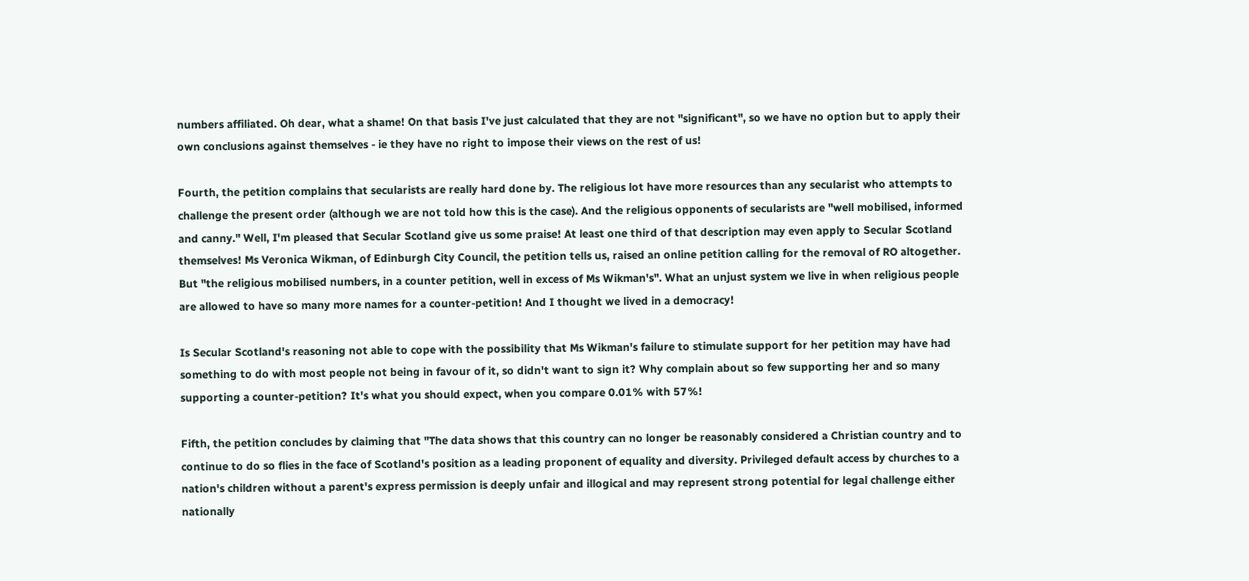numbers affiliated. Oh dear, what a shame! On that basis I've just calculated that they are not "significant", so we have no option but to apply their own conclusions against themselves - ie they have no right to impose their views on the rest of us!

Fourth, the petition complains that secularists are really hard done by. The religious lot have more resources than any secularist who attempts to challenge the present order (although we are not told how this is the case). And the religious opponents of secularists are "well mobilised, informed and canny." Well, I'm pleased that Secular Scotland give us some praise! At least one third of that description may even apply to Secular Scotland themselves! Ms Veronica Wikman, of Edinburgh City Council, the petition tells us, raised an online petition calling for the removal of RO altogether. But "the religious mobilised numbers, in a counter petition, well in excess of Ms Wikman's". What an unjust system we live in when religious people are allowed to have so many more names for a counter-petition! And I thought we lived in a democracy!

Is Secular Scotland's reasoning not able to cope with the possibility that Ms Wikman's failure to stimulate support for her petition may have had something to do with most people not being in favour of it, so didn't want to sign it? Why complain about so few supporting her and so many supporting a counter-petition? It's what you should expect, when you compare 0.01% with 57%!

Fifth, the petition concludes by claiming that "The data shows that this country can no longer be reasonably considered a Christian country and to continue to do so flies in the face of Scotland's position as a leading proponent of equality and diversity. Privileged default access by churches to a nation's children without a parent's express permission is deeply unfair and illogical and may represent strong potential for legal challenge either nationally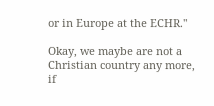or in Europe at the ECHR."

Okay, we maybe are not a Christian country any more, if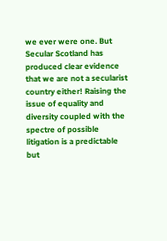we ever were one. But Secular Scotland has produced clear evidence that we are not a secularist country either! Raising the issue of equality and diversity coupled with the spectre of possible litigation is a predictable but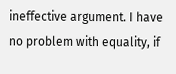ineffective argument. I have no problem with equality, if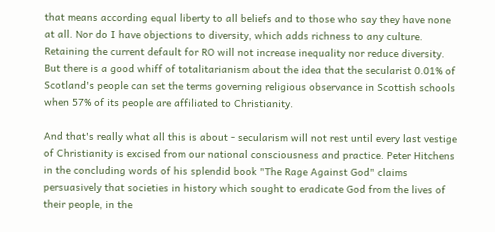that means according equal liberty to all beliefs and to those who say they have none at all. Nor do I have objections to diversity, which adds richness to any culture. Retaining the current default for RO will not increase inequality nor reduce diversity. But there is a good whiff of totalitarianism about the idea that the secularist 0.01% of Scotland's people can set the terms governing religious observance in Scottish schools when 57% of its people are affiliated to Christianity.

And that's really what all this is about - secularism will not rest until every last vestige of Christianity is excised from our national consciousness and practice. Peter Hitchens in the concluding words of his splendid book "The Rage Against God" claims persuasively that societies in history which sought to eradicate God from the lives of their people, in the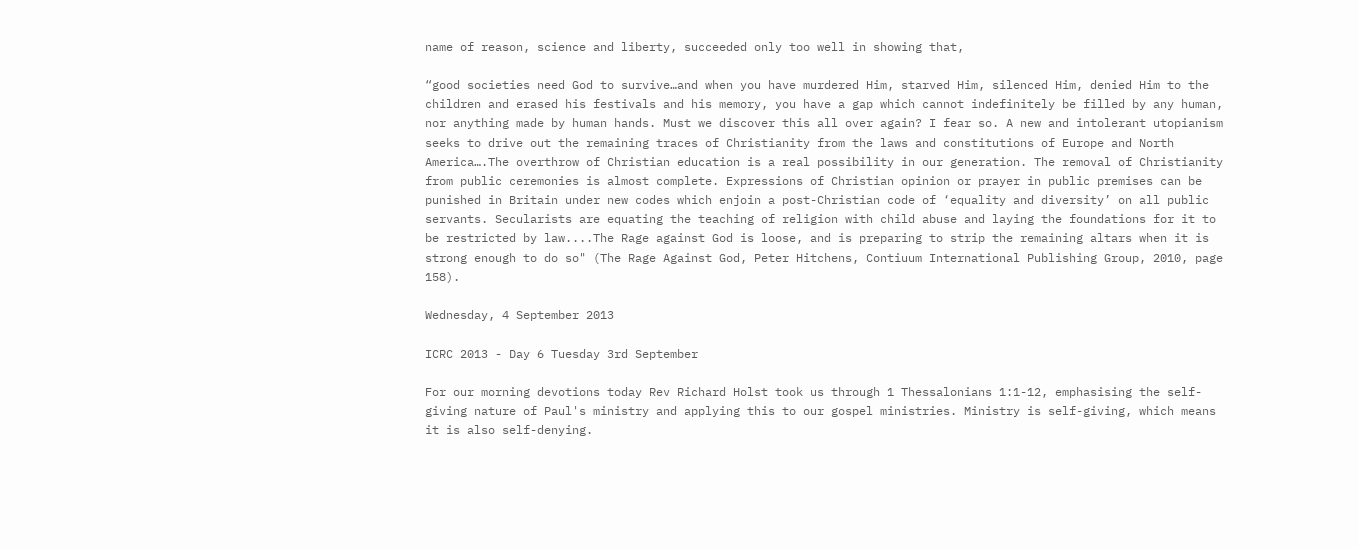name of reason, science and liberty, succeeded only too well in showing that,

“good societies need God to survive…and when you have murdered Him, starved Him, silenced Him, denied Him to the children and erased his festivals and his memory, you have a gap which cannot indefinitely be filled by any human, nor anything made by human hands. Must we discover this all over again? I fear so. A new and intolerant utopianism seeks to drive out the remaining traces of Christianity from the laws and constitutions of Europe and North America….The overthrow of Christian education is a real possibility in our generation. The removal of Christianity from public ceremonies is almost complete. Expressions of Christian opinion or prayer in public premises can be punished in Britain under new codes which enjoin a post-Christian code of ‘equality and diversity’ on all public servants. Secularists are equating the teaching of religion with child abuse and laying the foundations for it to be restricted by law....The Rage against God is loose, and is preparing to strip the remaining altars when it is strong enough to do so" (The Rage Against God, Peter Hitchens, Contiuum International Publishing Group, 2010, page 158).

Wednesday, 4 September 2013

ICRC 2013 - Day 6 Tuesday 3rd September

For our morning devotions today Rev Richard Holst took us through 1 Thessalonians 1:1-12, emphasising the self-giving nature of Paul's ministry and applying this to our gospel ministries. Ministry is self-giving, which means it is also self-denying.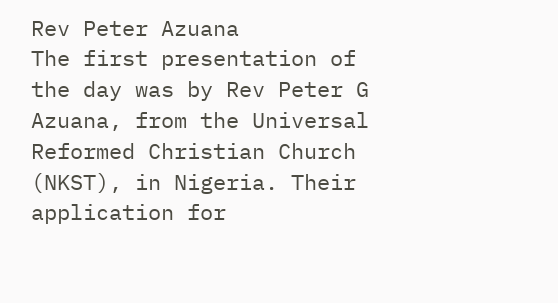Rev Peter Azuana
The first presentation of the day was by Rev Peter G Azuana, from the Universal Reformed Christian Church (NKST), in Nigeria. Their application for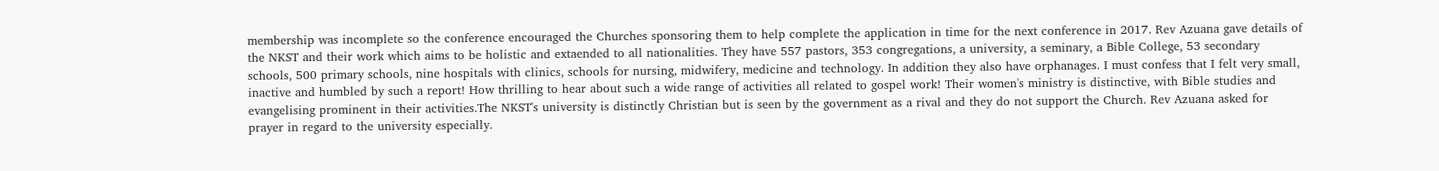membership was incomplete so the conference encouraged the Churches sponsoring them to help complete the application in time for the next conference in 2017. Rev Azuana gave details of the NKST and their work which aims to be holistic and extaended to all nationalities. They have 557 pastors, 353 congregations, a university, a seminary, a Bible College, 53 secondary schools, 500 primary schools, nine hospitals with clinics, schools for nursing, midwifery, medicine and technology. In addition they also have orphanages. I must confess that I felt very small, inactive and humbled by such a report! How thrilling to hear about such a wide range of activities all related to gospel work! Their women's ministry is distinctive, with Bible studies and evangelising prominent in their activities.The NKST's university is distinctly Christian but is seen by the government as a rival and they do not support the Church. Rev Azuana asked for prayer in regard to the university especially.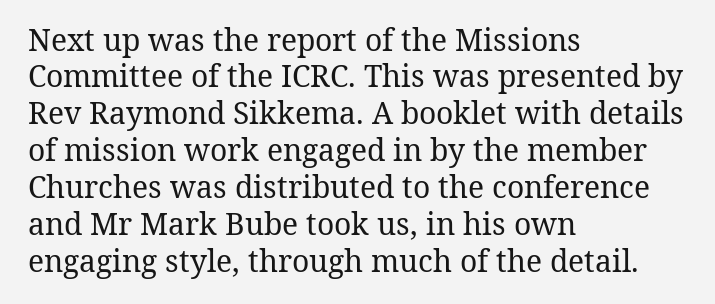Next up was the report of the Missions Committee of the ICRC. This was presented by Rev Raymond Sikkema. A booklet with details of mission work engaged in by the member Churches was distributed to the conference and Mr Mark Bube took us, in his own engaging style, through much of the detail.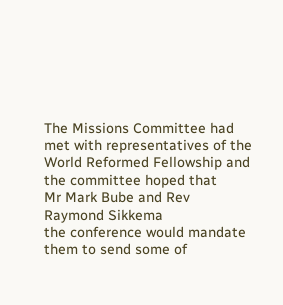The Missions Committee had met with representatives of the World Reformed Fellowship and the committee hoped that
Mr Mark Bube and Rev Raymond Sikkema
the conference would mandate them to send some of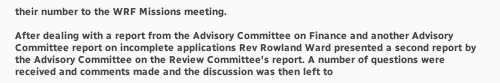their number to the WRF Missions meeting.

After dealing with a report from the Advisory Committee on Finance and another Advisory Committee report on incomplete applications Rev Rowland Ward presented a second report by the Advisory Committee on the Review Committee's report. A number of questions were received and comments made and the discussion was then left to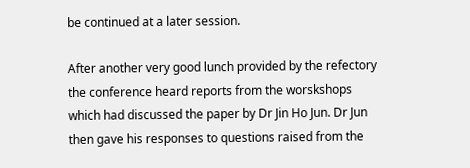be continued at a later session.

After another very good lunch provided by the refectory the conference heard reports from the worskshops which had discussed the paper by Dr Jin Ho Jun. Dr Jun then gave his responses to questions raised from the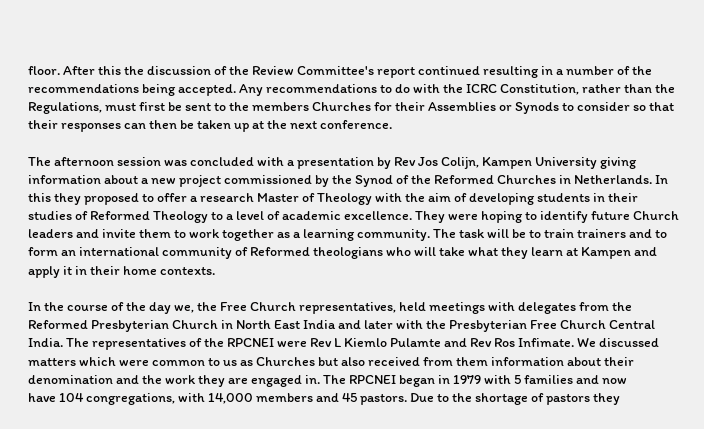floor. After this the discussion of the Review Committee's report continued resulting in a number of the recommendations being accepted. Any recommendations to do with the ICRC Constitution, rather than the Regulations, must first be sent to the members Churches for their Assemblies or Synods to consider so that their responses can then be taken up at the next conference.

The afternoon session was concluded with a presentation by Rev Jos Colijn, Kampen University giving information about a new project commissioned by the Synod of the Reformed Churches in Netherlands. In this they proposed to offer a research Master of Theology with the aim of developing students in their studies of Reformed Theology to a level of academic excellence. They were hoping to identify future Church leaders and invite them to work together as a learning community. The task will be to train trainers and to form an international community of Reformed theologians who will take what they learn at Kampen and apply it in their home contexts.

In the course of the day we, the Free Church representatives, held meetings with delegates from the Reformed Presbyterian Church in North East India and later with the Presbyterian Free Church Central India. The representatives of the RPCNEI were Rev L Kiemlo Pulamte and Rev Ros Infimate. We discussed matters which were common to us as Churches but also received from them information about their denomination and the work they are engaged in. The RPCNEI began in 1979 with 5 families and now
have 104 congregations, with 14,000 members and 45 pastors. Due to the shortage of pastors they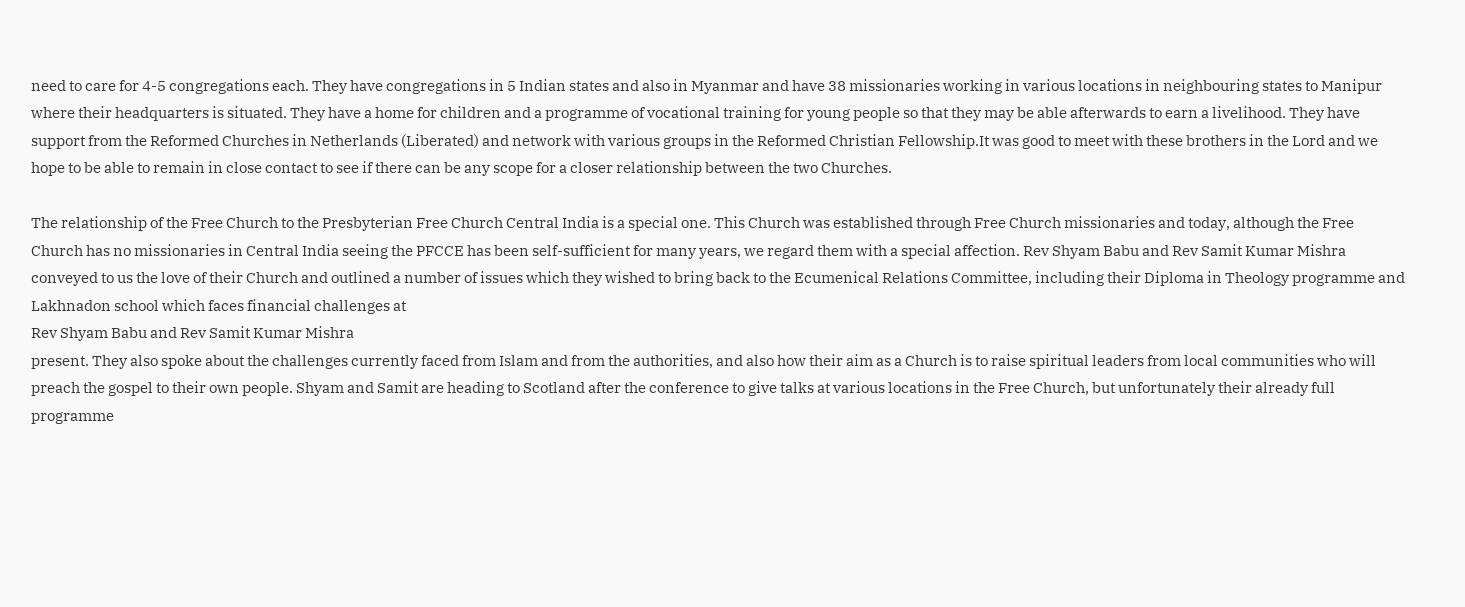need to care for 4-5 congregations each. They have congregations in 5 Indian states and also in Myanmar and have 38 missionaries working in various locations in neighbouring states to Manipur where their headquarters is situated. They have a home for children and a programme of vocational training for young people so that they may be able afterwards to earn a livelihood. They have support from the Reformed Churches in Netherlands (Liberated) and network with various groups in the Reformed Christian Fellowship.It was good to meet with these brothers in the Lord and we hope to be able to remain in close contact to see if there can be any scope for a closer relationship between the two Churches.

The relationship of the Free Church to the Presbyterian Free Church Central India is a special one. This Church was established through Free Church missionaries and today, although the Free Church has no missionaries in Central India seeing the PFCCE has been self-sufficient for many years, we regard them with a special affection. Rev Shyam Babu and Rev Samit Kumar Mishra conveyed to us the love of their Church and outlined a number of issues which they wished to bring back to the Ecumenical Relations Committee, including their Diploma in Theology programme and Lakhnadon school which faces financial challenges at
Rev Shyam Babu and Rev Samit Kumar Mishra
present. They also spoke about the challenges currently faced from Islam and from the authorities, and also how their aim as a Church is to raise spiritual leaders from local communities who will preach the gospel to their own people. Shyam and Samit are heading to Scotland after the conference to give talks at various locations in the Free Church, but unfortunately their already full programme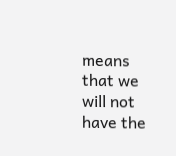means that we will not have the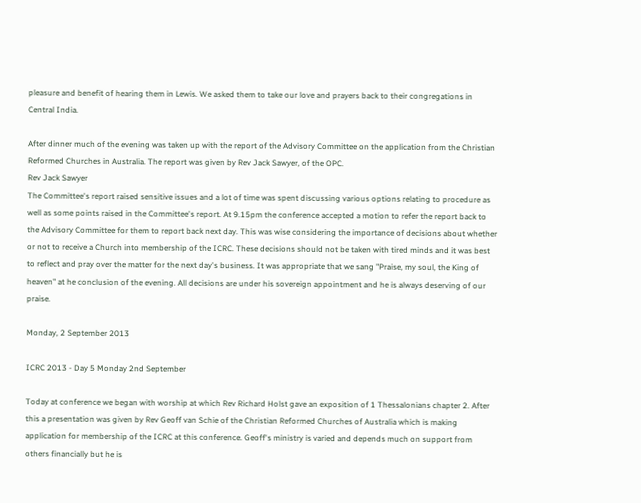pleasure and benefit of hearing them in Lewis. We asked them to take our love and prayers back to their congregations in Central India.

After dinner much of the evening was taken up with the report of the Advisory Committee on the application from the Christian Reformed Churches in Australia. The report was given by Rev Jack Sawyer, of the OPC.
Rev Jack Sawyer
The Committee's report raised sensitive issues and a lot of time was spent discussing various options relating to procedure as well as some points raised in the Committee's report. At 9.15pm the conference accepted a motion to refer the report back to the Advisory Committee for them to report back next day. This was wise considering the importance of decisions about whether or not to receive a Church into membership of the ICRC. These decisions should not be taken with tired minds and it was best to reflect and pray over the matter for the next day's business. It was appropriate that we sang "Praise, my soul, the King of heaven" at he conclusion of the evening. All decisions are under his sovereign appointment and he is always deserving of our praise.

Monday, 2 September 2013

ICRC 2013 - Day 5 Monday 2nd September

Today at conference we began with worship at which Rev Richard Holst gave an exposition of 1 Thessalonians chapter 2. After this a presentation was given by Rev Geoff van Schie of the Christian Reformed Churches of Australia which is making application for membership of the ICRC at this conference. Geoff's ministry is varied and depends much on support from others financially but he is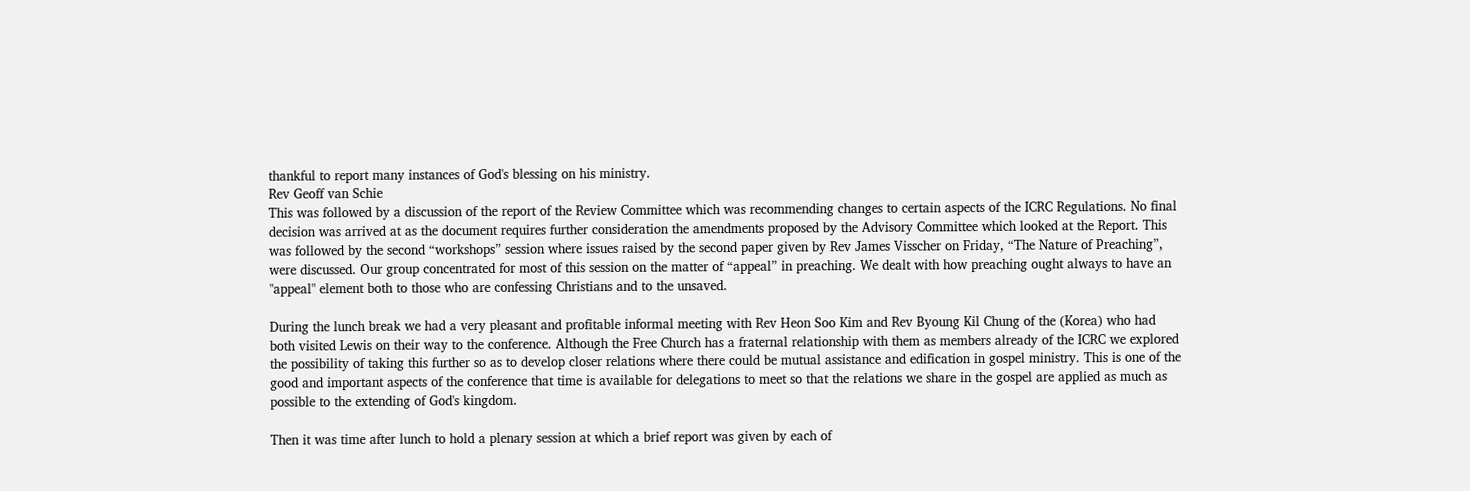thankful to report many instances of God's blessing on his ministry.
Rev Geoff van Schie
This was followed by a discussion of the report of the Review Committee which was recommending changes to certain aspects of the ICRC Regulations. No final decision was arrived at as the document requires further consideration the amendments proposed by the Advisory Committee which looked at the Report. This was followed by the second “workshops” session where issues raised by the second paper given by Rev James Visscher on Friday, “The Nature of Preaching”, were discussed. Our group concentrated for most of this session on the matter of “appeal” in preaching. We dealt with how preaching ought always to have an "appeal" element both to those who are confessing Christians and to the unsaved.

During the lunch break we had a very pleasant and profitable informal meeting with Rev Heon Soo Kim and Rev Byoung Kil Chung of the (Korea) who had both visited Lewis on their way to the conference. Although the Free Church has a fraternal relationship with them as members already of the ICRC we explored the possibility of taking this further so as to develop closer relations where there could be mutual assistance and edification in gospel ministry. This is one of the good and important aspects of the conference that time is available for delegations to meet so that the relations we share in the gospel are applied as much as possible to the extending of God's kingdom.

Then it was time after lunch to hold a plenary session at which a brief report was given by each of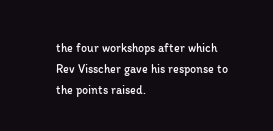the four workshops after which Rev Visscher gave his response to the points raised.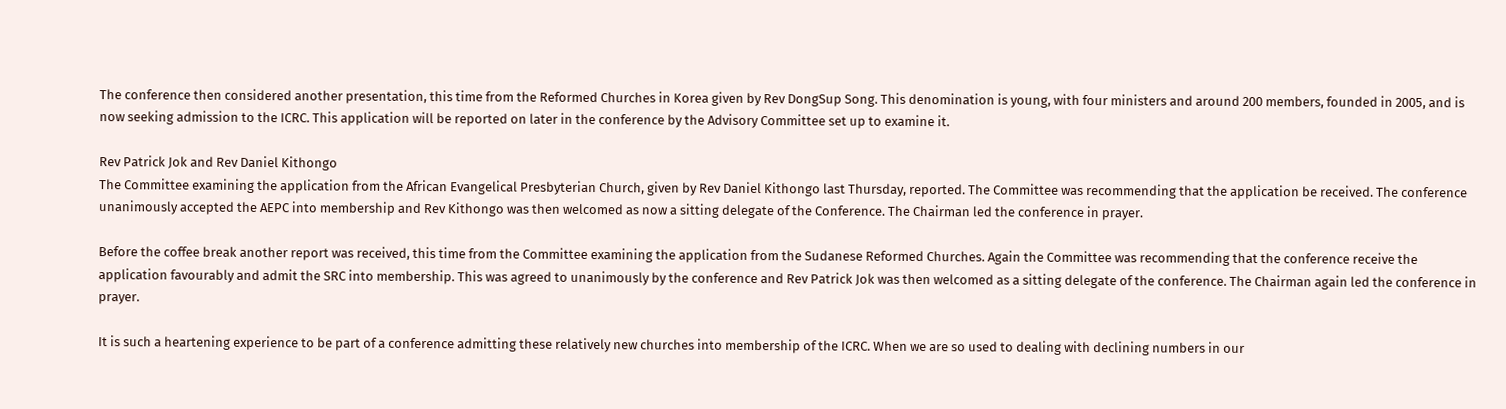The conference then considered another presentation, this time from the Reformed Churches in Korea given by Rev DongSup Song. This denomination is young, with four ministers and around 200 members, founded in 2005, and is now seeking admission to the ICRC. This application will be reported on later in the conference by the Advisory Committee set up to examine it.

Rev Patrick Jok and Rev Daniel Kithongo
The Committee examining the application from the African Evangelical Presbyterian Church, given by Rev Daniel Kithongo last Thursday, reported. The Committee was recommending that the application be received. The conference unanimously accepted the AEPC into membership and Rev Kithongo was then welcomed as now a sitting delegate of the Conference. The Chairman led the conference in prayer.

Before the coffee break another report was received, this time from the Committee examining the application from the Sudanese Reformed Churches. Again the Committee was recommending that the conference receive the application favourably and admit the SRC into membership. This was agreed to unanimously by the conference and Rev Patrick Jok was then welcomed as a sitting delegate of the conference. The Chairman again led the conference in prayer.

It is such a heartening experience to be part of a conference admitting these relatively new churches into membership of the ICRC. When we are so used to dealing with declining numbers in our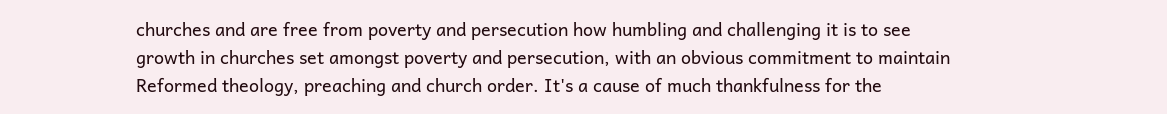churches and are free from poverty and persecution how humbling and challenging it is to see growth in churches set amongst poverty and persecution, with an obvious commitment to maintain Reformed theology, preaching and church order. It's a cause of much thankfulness for the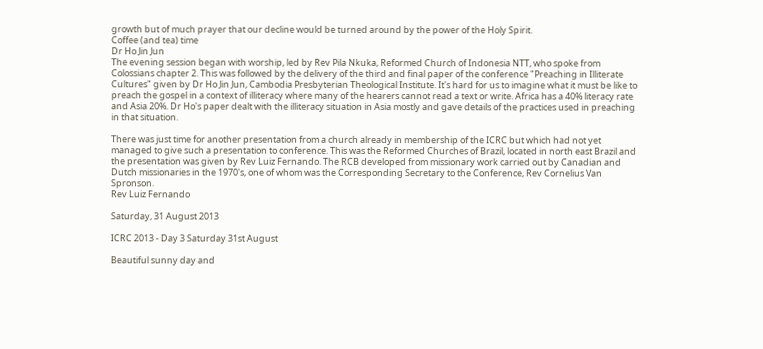growth but of much prayer that our decline would be turned around by the power of the Holy Spirit.
Coffee (and tea) time
Dr Ho Jin Jun
The evening session began with worship, led by Rev Pila Nkuka, Reformed Church of Indonesia NTT, who spoke from Colossians chapter 2. This was followed by the delivery of the third and final paper of the conference "Preaching in Illiterate Cultures" given by Dr Ho Jin Jun, Cambodia Presbyterian Theological Institute. It's hard for us to imagine what it must be like to preach the gospel in a context of illiteracy where many of the hearers cannot read a text or write. Africa has a 40% literacy rate and Asia 20%. Dr Ho's paper dealt with the illiteracy situation in Asia mostly and gave details of the practices used in preaching in that situation.

There was just time for another presentation from a church already in membership of the ICRC but which had not yet managed to give such a presentation to conference. This was the Reformed Churches of Brazil, located in north east Brazil and the presentation was given by Rev Luiz Fernando. The RCB developed from missionary work carried out by Canadian and Dutch missionaries in the 1970's, one of whom was the Corresponding Secretary to the Conference, Rev Cornelius Van Spronson.
Rev Luiz Fernando

Saturday, 31 August 2013

ICRC 2013 - Day 3 Saturday 31st August

Beautiful sunny day and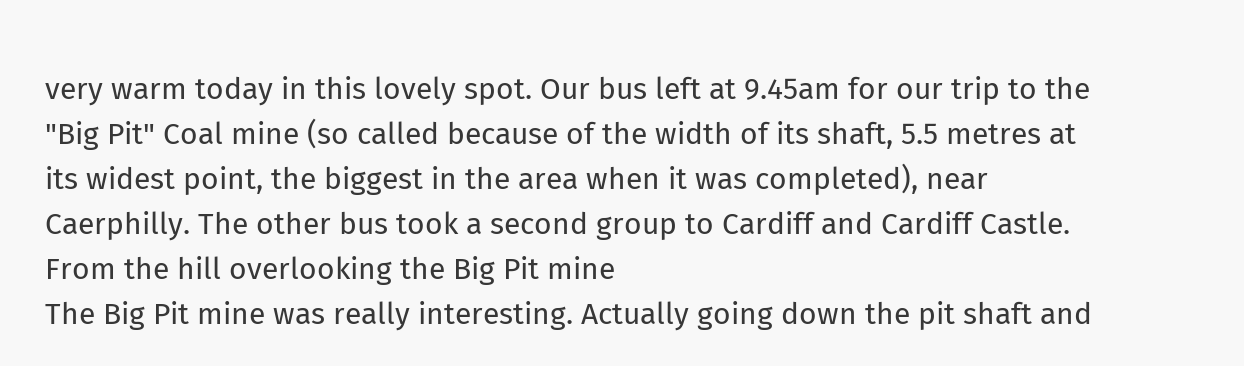very warm today in this lovely spot. Our bus left at 9.45am for our trip to the "Big Pit" Coal mine (so called because of the width of its shaft, 5.5 metres at its widest point, the biggest in the area when it was completed), near Caerphilly. The other bus took a second group to Cardiff and Cardiff Castle.
From the hill overlooking the Big Pit mine
The Big Pit mine was really interesting. Actually going down the pit shaft and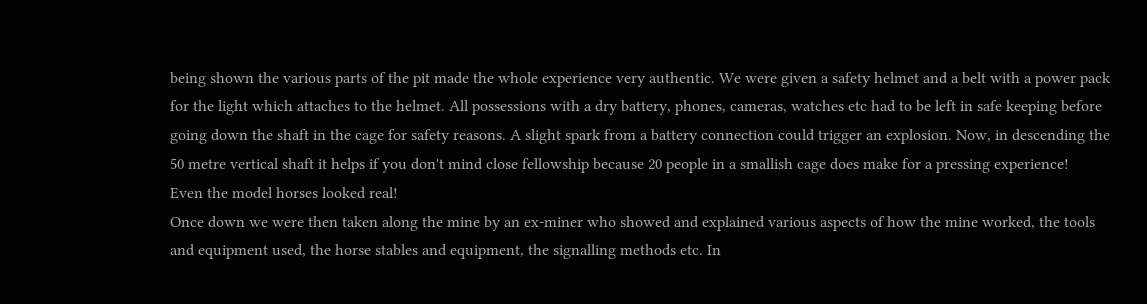being shown the various parts of the pit made the whole experience very authentic. We were given a safety helmet and a belt with a power pack for the light which attaches to the helmet. All possessions with a dry battery, phones, cameras, watches etc had to be left in safe keeping before going down the shaft in the cage for safety reasons. A slight spark from a battery connection could trigger an explosion. Now, in descending the 50 metre vertical shaft it helps if you don't mind close fellowship because 20 people in a smallish cage does make for a pressing experience!
Even the model horses looked real!
Once down we were then taken along the mine by an ex-miner who showed and explained various aspects of how the mine worked, the tools and equipment used, the horse stables and equipment, the signalling methods etc. In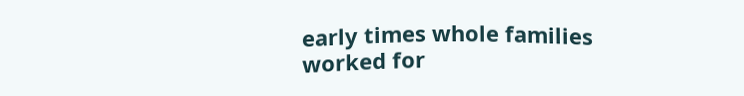early times whole families worked for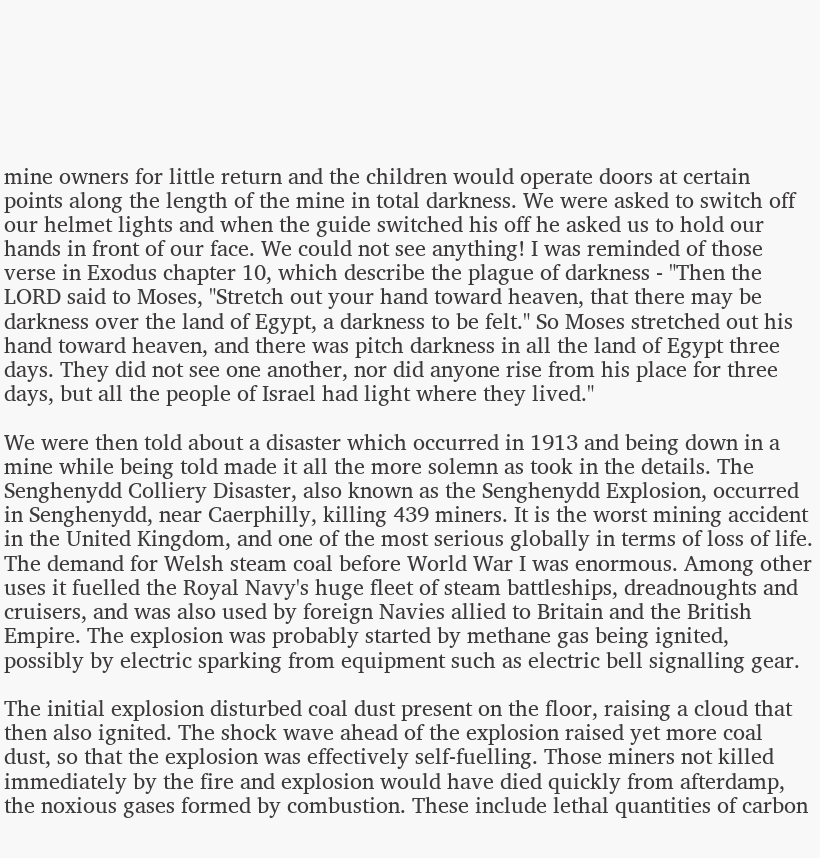mine owners for little return and the children would operate doors at certain points along the length of the mine in total darkness. We were asked to switch off our helmet lights and when the guide switched his off he asked us to hold our hands in front of our face. We could not see anything! I was reminded of those verse in Exodus chapter 10, which describe the plague of darkness - "Then the LORD said to Moses, "Stretch out your hand toward heaven, that there may be darkness over the land of Egypt, a darkness to be felt." So Moses stretched out his hand toward heaven, and there was pitch darkness in all the land of Egypt three days. They did not see one another, nor did anyone rise from his place for three days, but all the people of Israel had light where they lived."

We were then told about a disaster which occurred in 1913 and being down in a mine while being told made it all the more solemn as took in the details. The Senghenydd Colliery Disaster, also known as the Senghenydd Explosion, occurred in Senghenydd, near Caerphilly, killing 439 miners. It is the worst mining accident in the United Kingdom, and one of the most serious globally in terms of loss of life. The demand for Welsh steam coal before World War I was enormous. Among other uses it fuelled the Royal Navy's huge fleet of steam battleships, dreadnoughts and cruisers, and was also used by foreign Navies allied to Britain and the British Empire. The explosion was probably started by methane gas being ignited, possibly by electric sparking from equipment such as electric bell signalling gear.

The initial explosion disturbed coal dust present on the floor, raising a cloud that then also ignited. The shock wave ahead of the explosion raised yet more coal dust, so that the explosion was effectively self-fuelling. Those miners not killed immediately by the fire and explosion would have died quickly from afterdamp, the noxious gases formed by combustion. These include lethal quantities of carbon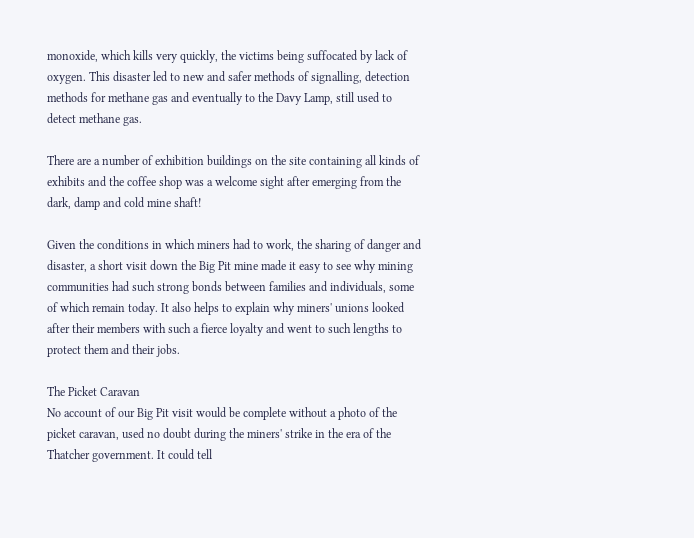monoxide, which kills very quickly, the victims being suffocated by lack of oxygen. This disaster led to new and safer methods of signalling, detection methods for methane gas and eventually to the Davy Lamp, still used to detect methane gas.

There are a number of exhibition buildings on the site containing all kinds of exhibits and the coffee shop was a welcome sight after emerging from the dark, damp and cold mine shaft!

Given the conditions in which miners had to work, the sharing of danger and disaster, a short visit down the Big Pit mine made it easy to see why mining communities had such strong bonds between families and individuals, some of which remain today. It also helps to explain why miners' unions looked after their members with such a fierce loyalty and went to such lengths to protect them and their jobs.

The Picket Caravan
No account of our Big Pit visit would be complete without a photo of the picket caravan, used no doubt during the miners' strike in the era of the Thatcher government. It could tell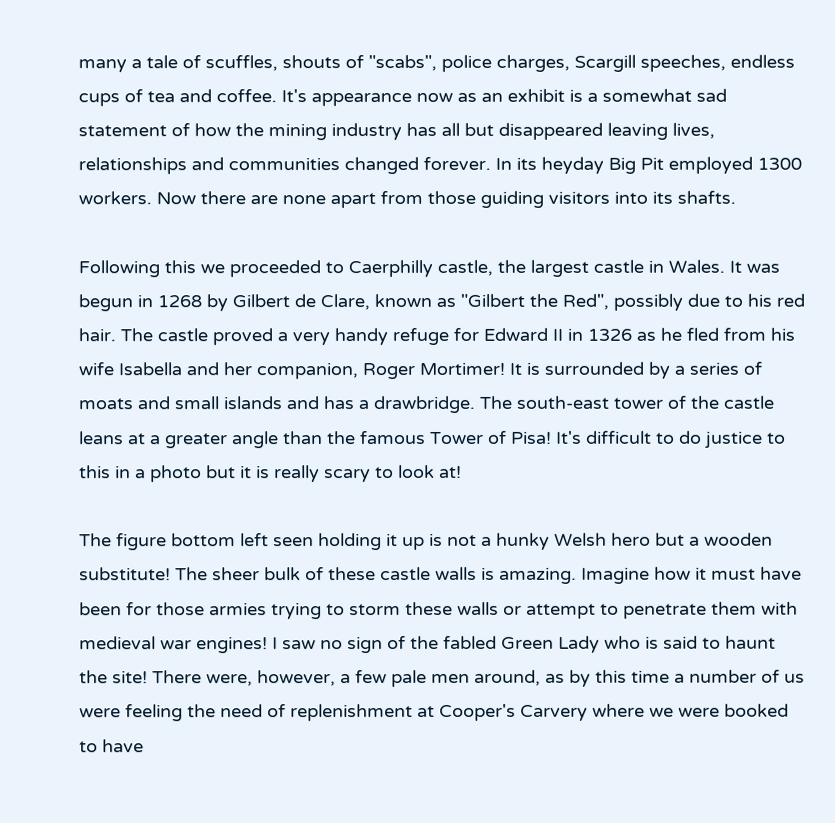many a tale of scuffles, shouts of "scabs", police charges, Scargill speeches, endless cups of tea and coffee. It's appearance now as an exhibit is a somewhat sad statement of how the mining industry has all but disappeared leaving lives, relationships and communities changed forever. In its heyday Big Pit employed 1300 workers. Now there are none apart from those guiding visitors into its shafts.

Following this we proceeded to Caerphilly castle, the largest castle in Wales. It was begun in 1268 by Gilbert de Clare, known as "Gilbert the Red", possibly due to his red hair. The castle proved a very handy refuge for Edward II in 1326 as he fled from his wife Isabella and her companion, Roger Mortimer! It is surrounded by a series of moats and small islands and has a drawbridge. The south-east tower of the castle leans at a greater angle than the famous Tower of Pisa! It's difficult to do justice to this in a photo but it is really scary to look at!

The figure bottom left seen holding it up is not a hunky Welsh hero but a wooden substitute! The sheer bulk of these castle walls is amazing. Imagine how it must have been for those armies trying to storm these walls or attempt to penetrate them with medieval war engines! I saw no sign of the fabled Green Lady who is said to haunt the site! There were, however, a few pale men around, as by this time a number of us were feeling the need of replenishment at Cooper's Carvery where we were booked to have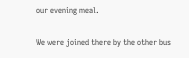our evening meal.

We were joined there by the other bus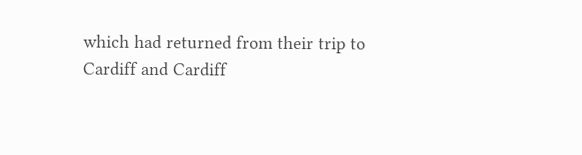which had returned from their trip to Cardiff and Cardiff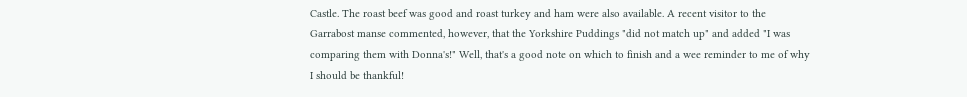Castle. The roast beef was good and roast turkey and ham were also available. A recent visitor to the Garrabost manse commented, however, that the Yorkshire Puddings "did not match up" and added "I was comparing them with Donna's!" Well, that's a good note on which to finish and a wee reminder to me of why I should be thankful!